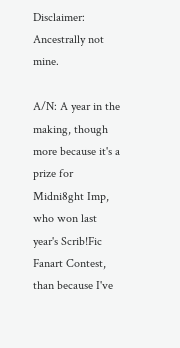Disclaimer: Ancestrally not mine.

A/N: A year in the making, though more because it's a prize for Midni8ght Imp, who won last year's Scrib!Fic Fanart Contest, than because I've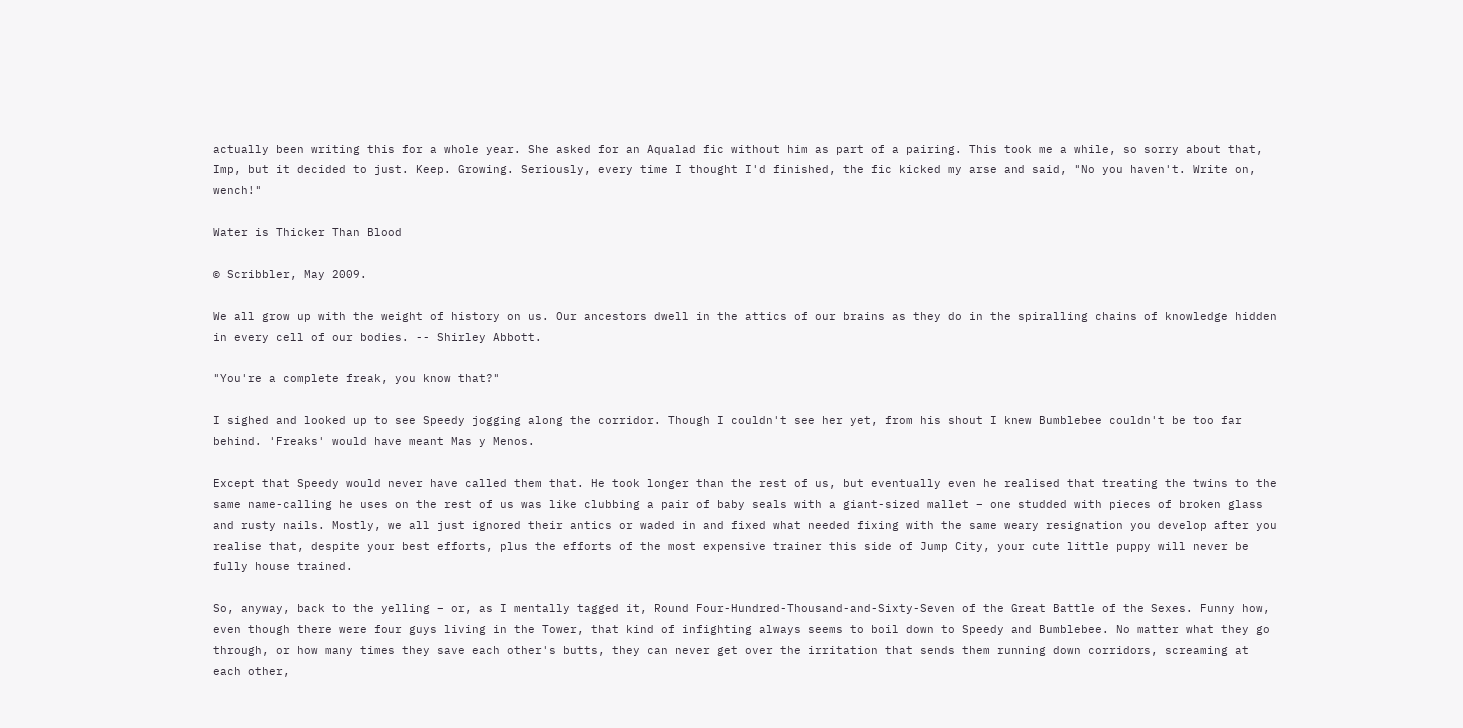actually been writing this for a whole year. She asked for an Aqualad fic without him as part of a pairing. This took me a while, so sorry about that, Imp, but it decided to just. Keep. Growing. Seriously, every time I thought I'd finished, the fic kicked my arse and said, "No you haven't. Write on, wench!"

Water is Thicker Than Blood

© Scribbler, May 2009.

We all grow up with the weight of history on us. Our ancestors dwell in the attics of our brains as they do in the spiralling chains of knowledge hidden in every cell of our bodies. -- Shirley Abbott.

"You're a complete freak, you know that?"

I sighed and looked up to see Speedy jogging along the corridor. Though I couldn't see her yet, from his shout I knew Bumblebee couldn't be too far behind. 'Freaks' would have meant Mas y Menos.

Except that Speedy would never have called them that. He took longer than the rest of us, but eventually even he realised that treating the twins to the same name-calling he uses on the rest of us was like clubbing a pair of baby seals with a giant-sized mallet – one studded with pieces of broken glass and rusty nails. Mostly, we all just ignored their antics or waded in and fixed what needed fixing with the same weary resignation you develop after you realise that, despite your best efforts, plus the efforts of the most expensive trainer this side of Jump City, your cute little puppy will never be fully house trained.

So, anyway, back to the yelling – or, as I mentally tagged it, Round Four-Hundred-Thousand-and-Sixty-Seven of the Great Battle of the Sexes. Funny how, even though there were four guys living in the Tower, that kind of infighting always seems to boil down to Speedy and Bumblebee. No matter what they go through, or how many times they save each other's butts, they can never get over the irritation that sends them running down corridors, screaming at each other,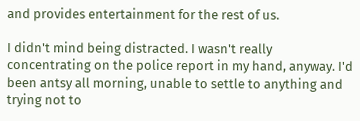and provides entertainment for the rest of us.

I didn't mind being distracted. I wasn't really concentrating on the police report in my hand, anyway. I'd been antsy all morning, unable to settle to anything and trying not to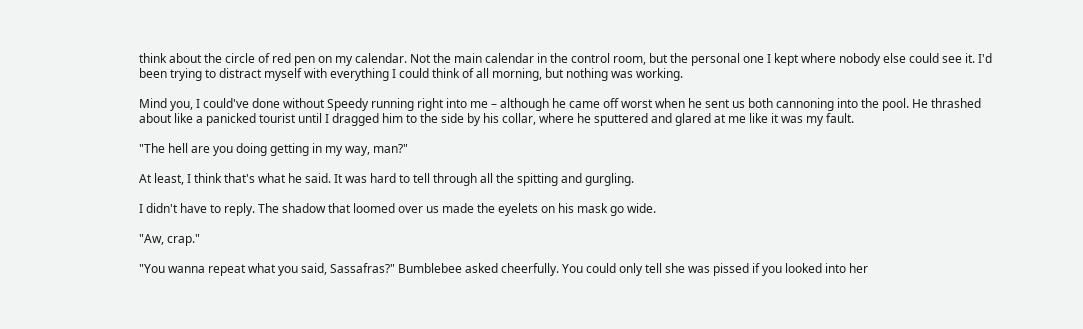think about the circle of red pen on my calendar. Not the main calendar in the control room, but the personal one I kept where nobody else could see it. I'd been trying to distract myself with everything I could think of all morning, but nothing was working.

Mind you, I could've done without Speedy running right into me – although he came off worst when he sent us both cannoning into the pool. He thrashed about like a panicked tourist until I dragged him to the side by his collar, where he sputtered and glared at me like it was my fault.

"The hell are you doing getting in my way, man?"

At least, I think that's what he said. It was hard to tell through all the spitting and gurgling.

I didn't have to reply. The shadow that loomed over us made the eyelets on his mask go wide.

"Aw, crap."

"You wanna repeat what you said, Sassafras?" Bumblebee asked cheerfully. You could only tell she was pissed if you looked into her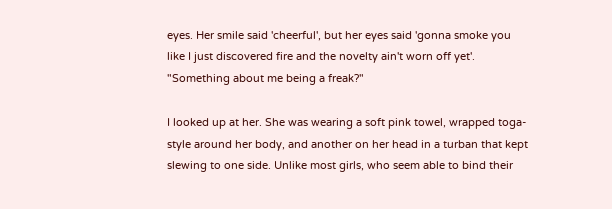eyes. Her smile said 'cheerful', but her eyes said 'gonna smoke you like I just discovered fire and the novelty ain't worn off yet'. "Something about me being a freak?"

I looked up at her. She was wearing a soft pink towel, wrapped toga-style around her body, and another on her head in a turban that kept slewing to one side. Unlike most girls, who seem able to bind their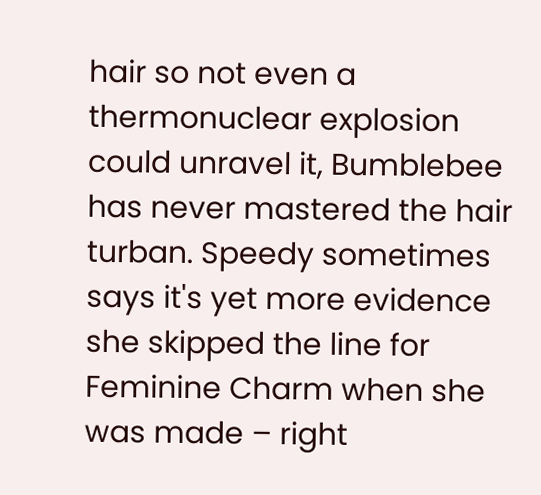hair so not even a thermonuclear explosion could unravel it, Bumblebee has never mastered the hair turban. Speedy sometimes says it's yet more evidence she skipped the line for Feminine Charm when she was made – right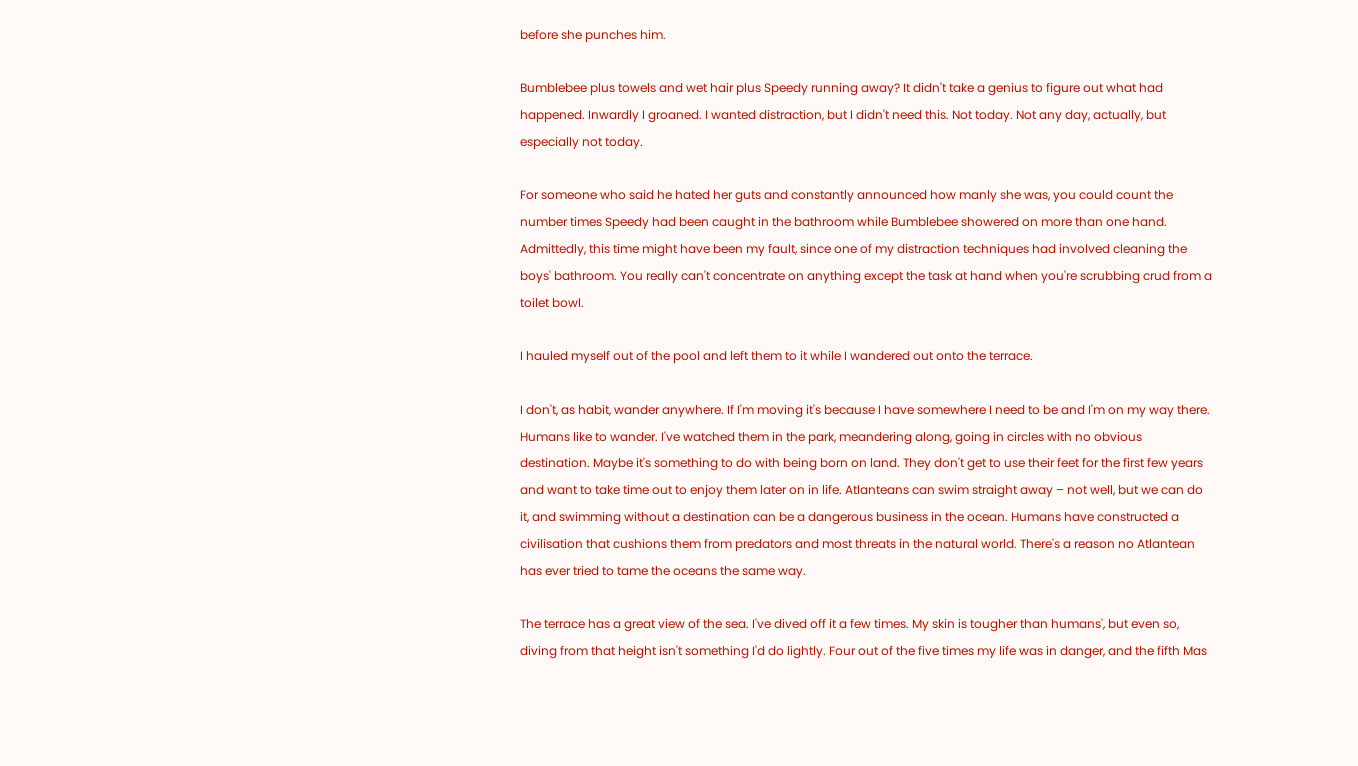before she punches him.

Bumblebee plus towels and wet hair plus Speedy running away? It didn't take a genius to figure out what had happened. Inwardly I groaned. I wanted distraction, but I didn't need this. Not today. Not any day, actually, but especially not today.

For someone who said he hated her guts and constantly announced how manly she was, you could count the number times Speedy had been caught in the bathroom while Bumblebee showered on more than one hand. Admittedly, this time might have been my fault, since one of my distraction techniques had involved cleaning the boys' bathroom. You really can't concentrate on anything except the task at hand when you're scrubbing crud from a toilet bowl.

I hauled myself out of the pool and left them to it while I wandered out onto the terrace.

I don't, as habit, wander anywhere. If I'm moving it's because I have somewhere I need to be and I'm on my way there. Humans like to wander. I've watched them in the park, meandering along, going in circles with no obvious destination. Maybe it's something to do with being born on land. They don't get to use their feet for the first few years and want to take time out to enjoy them later on in life. Atlanteans can swim straight away – not well, but we can do it, and swimming without a destination can be a dangerous business in the ocean. Humans have constructed a civilisation that cushions them from predators and most threats in the natural world. There's a reason no Atlantean has ever tried to tame the oceans the same way.

The terrace has a great view of the sea. I've dived off it a few times. My skin is tougher than humans', but even so, diving from that height isn't something I'd do lightly. Four out of the five times my life was in danger, and the fifth Mas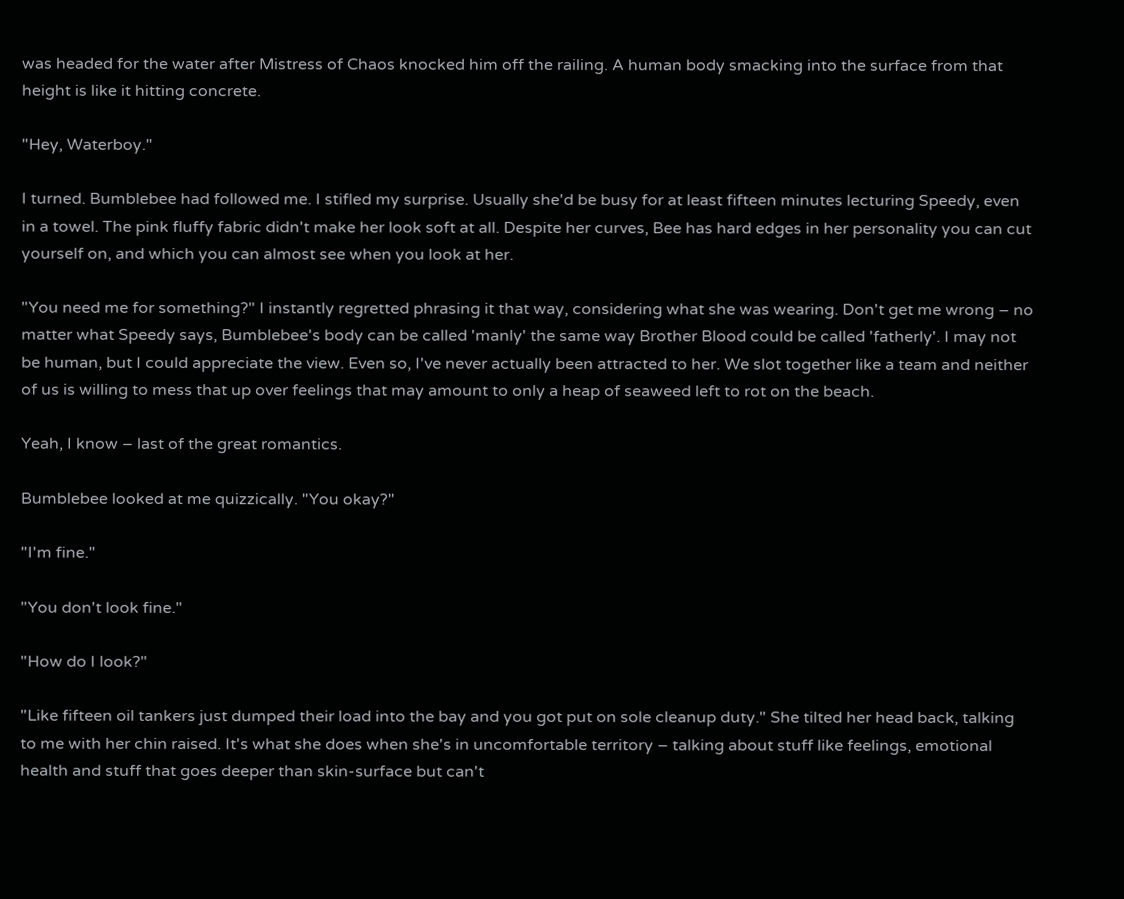was headed for the water after Mistress of Chaos knocked him off the railing. A human body smacking into the surface from that height is like it hitting concrete.

"Hey, Waterboy."

I turned. Bumblebee had followed me. I stifled my surprise. Usually she'd be busy for at least fifteen minutes lecturing Speedy, even in a towel. The pink fluffy fabric didn't make her look soft at all. Despite her curves, Bee has hard edges in her personality you can cut yourself on, and which you can almost see when you look at her.

"You need me for something?" I instantly regretted phrasing it that way, considering what she was wearing. Don't get me wrong – no matter what Speedy says, Bumblebee's body can be called 'manly' the same way Brother Blood could be called 'fatherly'. I may not be human, but I could appreciate the view. Even so, I've never actually been attracted to her. We slot together like a team and neither of us is willing to mess that up over feelings that may amount to only a heap of seaweed left to rot on the beach.

Yeah, I know – last of the great romantics.

Bumblebee looked at me quizzically. "You okay?"

"I'm fine."

"You don't look fine."

"How do I look?"

"Like fifteen oil tankers just dumped their load into the bay and you got put on sole cleanup duty." She tilted her head back, talking to me with her chin raised. It's what she does when she's in uncomfortable territory – talking about stuff like feelings, emotional health and stuff that goes deeper than skin-surface but can't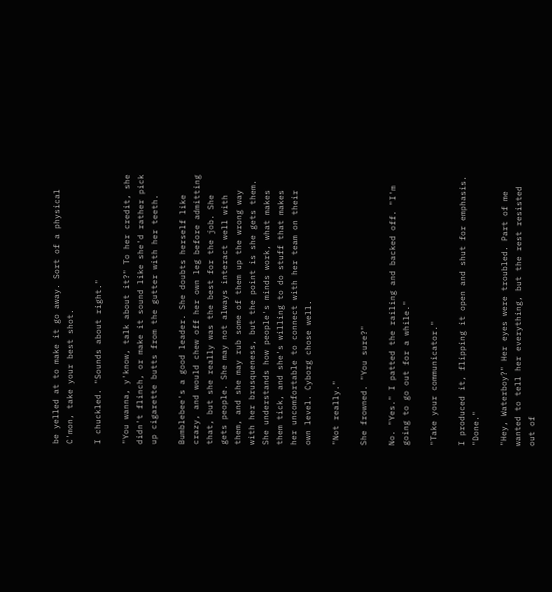be yelled at to make it go away. Sort of a physical C'mon, take your best shot.

I chuckled. "Sounds about right."

"You wanna, y'know, talk about it?" To her credit, she didn't flinch, or make it sound like she'd rather pick up cigarette butts from the gutter with her teeth.

Bumblebee's a good leader. She doubts herself like crazy, and would chew off her own leg before admitting that, but she really was the best for the job. She gets people. She may not always interact well with them, and she may rub some of them up the wrong way with her brusqueness, but the point is she gets them. She understands how people's minds work, what makes them tick, and she's willing to do stuff that makes her uncomfortable to connect with her team on their own level. Cyborg chose well.

"Not really."

She frowned. "You sure?"

No. "Yes." I patted the railing and backed off. "I'm going to go out for a while."

"Take your communicator."

I produced it, flipping it open and shut for emphasis. "Done."

"Hey, Waterboy?" Her eyes were troubled. Part of me wanted to tell her everything, but the rest resisted out of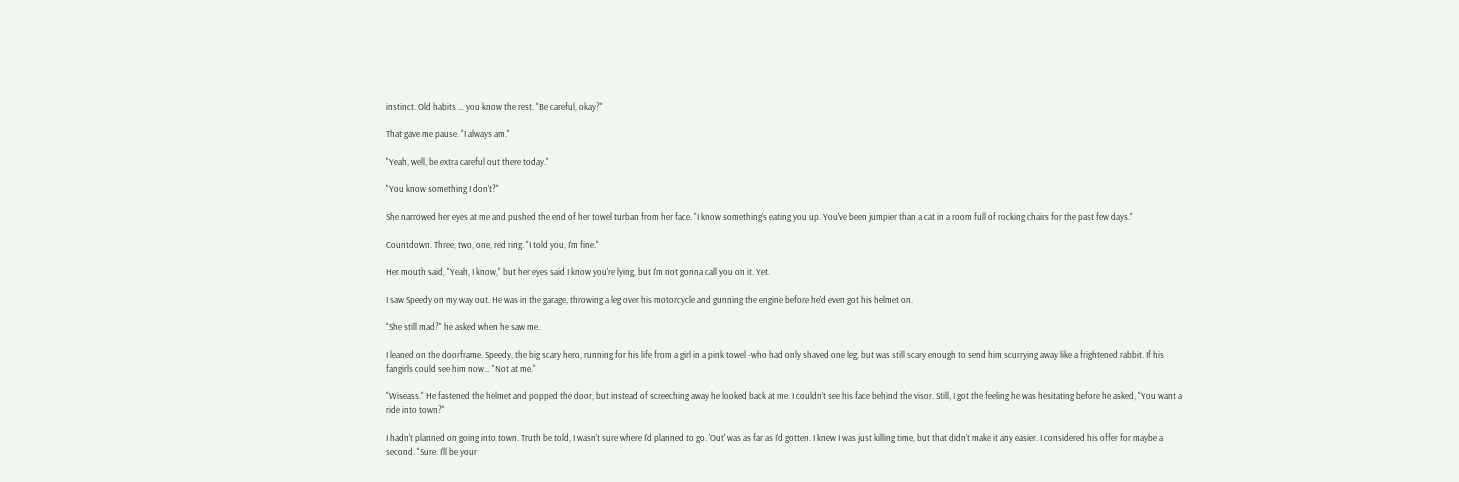instinct. Old habits … you know the rest. "Be careful, okay?"

That gave me pause. "I always am."

"Yeah, well, be extra careful out there today."

"You know something I don't?"

She narrowed her eyes at me and pushed the end of her towel turban from her face. "I know something's eating you up. You've been jumpier than a cat in a room full of rocking chairs for the past few days."

Countdown. Three, two, one, red ring. "I told you, I'm fine."

Her mouth said, "Yeah, I know," but her eyes said I know you're lying, but I'm not gonna call you on it. Yet.

I saw Speedy on my way out. He was in the garage, throwing a leg over his motorcycle and gunning the engine before he'd even got his helmet on.

"She still mad?" he asked when he saw me.

I leaned on the doorframe. Speedy, the big scary hero, running for his life from a girl in a pink towel -who had only shaved one leg, but was still scary enough to send him scurrying away like a frightened rabbit. If his fangirls could see him now… "Not at me."

"Wiseass." He fastened the helmet and popped the door, but instead of screeching away he looked back at me. I couldn't see his face behind the visor. Still, I got the feeling he was hesitating before he asked, "You want a ride into town?"

I hadn't planned on going into town. Truth be told, I wasn't sure where I'd planned to go. 'Out' was as far as I'd gotten. I knew I was just killing time, but that didn't make it any easier. I considered his offer for maybe a second. "Sure. I'll be your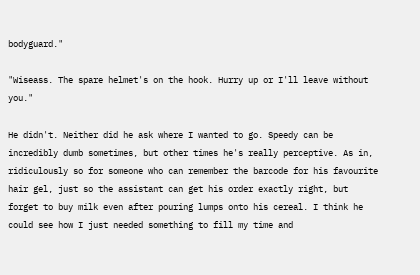bodyguard."

"Wiseass. The spare helmet's on the hook. Hurry up or I'll leave without you."

He didn't. Neither did he ask where I wanted to go. Speedy can be incredibly dumb sometimes, but other times he's really perceptive. As in, ridiculously so for someone who can remember the barcode for his favourite hair gel, just so the assistant can get his order exactly right, but forget to buy milk even after pouring lumps onto his cereal. I think he could see how I just needed something to fill my time and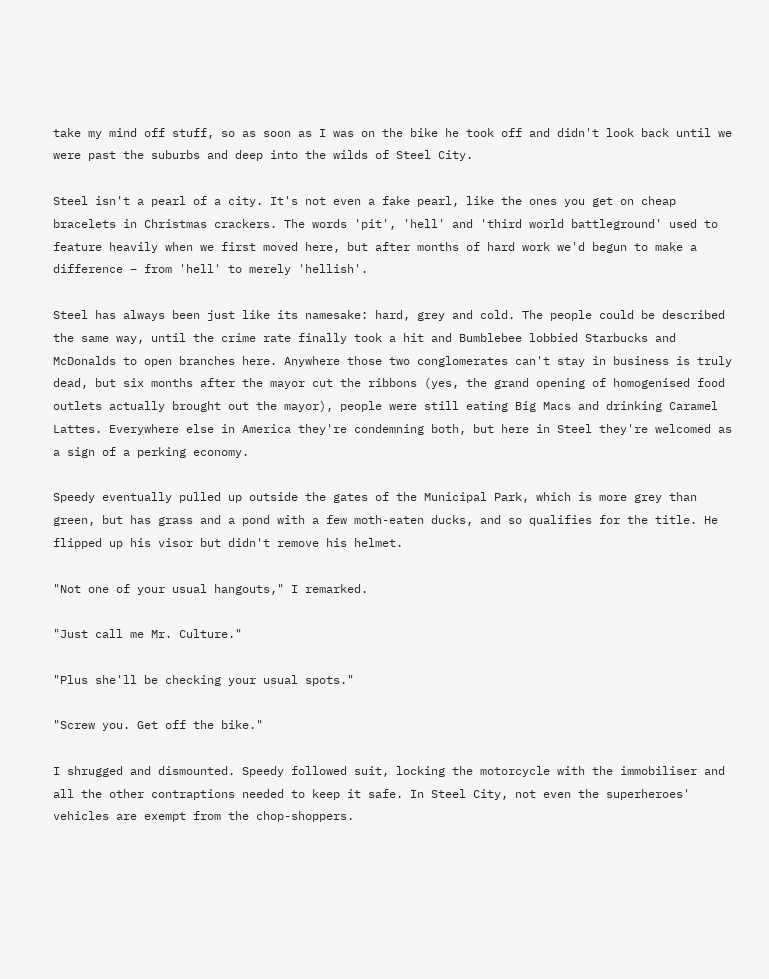take my mind off stuff, so as soon as I was on the bike he took off and didn't look back until we were past the suburbs and deep into the wilds of Steel City.

Steel isn't a pearl of a city. It's not even a fake pearl, like the ones you get on cheap bracelets in Christmas crackers. The words 'pit', 'hell' and 'third world battleground' used to feature heavily when we first moved here, but after months of hard work we'd begun to make a difference – from 'hell' to merely 'hellish'.

Steel has always been just like its namesake: hard, grey and cold. The people could be described the same way, until the crime rate finally took a hit and Bumblebee lobbied Starbucks and McDonalds to open branches here. Anywhere those two conglomerates can't stay in business is truly dead, but six months after the mayor cut the ribbons (yes, the grand opening of homogenised food outlets actually brought out the mayor), people were still eating Big Macs and drinking Caramel Lattes. Everywhere else in America they're condemning both, but here in Steel they're welcomed as a sign of a perking economy.

Speedy eventually pulled up outside the gates of the Municipal Park, which is more grey than green, but has grass and a pond with a few moth-eaten ducks, and so qualifies for the title. He flipped up his visor but didn't remove his helmet.

"Not one of your usual hangouts," I remarked.

"Just call me Mr. Culture."

"Plus she'll be checking your usual spots."

"Screw you. Get off the bike."

I shrugged and dismounted. Speedy followed suit, locking the motorcycle with the immobiliser and all the other contraptions needed to keep it safe. In Steel City, not even the superheroes' vehicles are exempt from the chop-shoppers.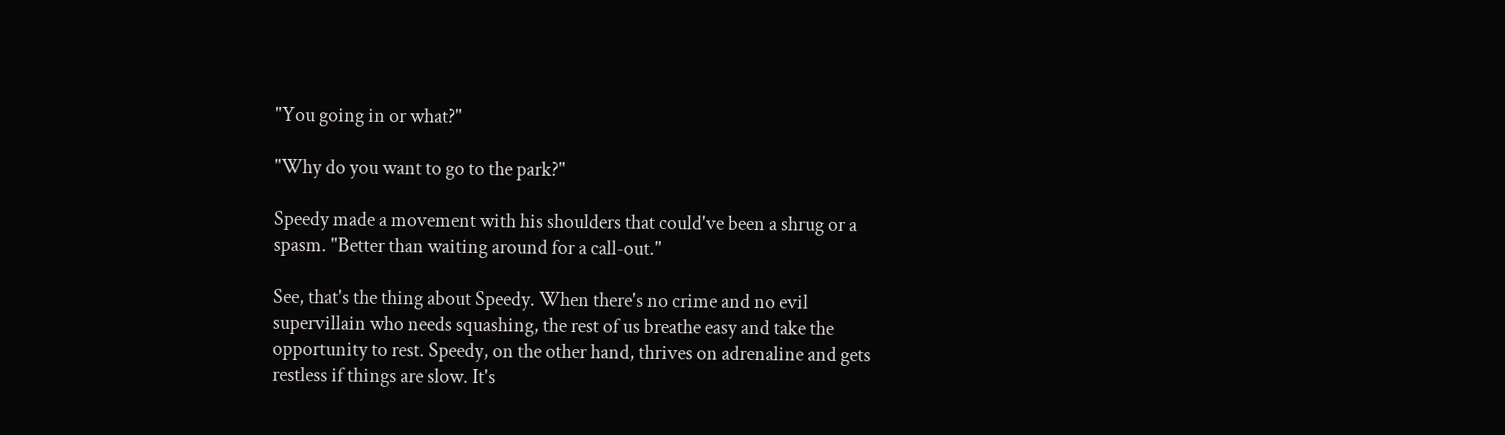"You going in or what?"

"Why do you want to go to the park?"

Speedy made a movement with his shoulders that could've been a shrug or a spasm. "Better than waiting around for a call-out."

See, that's the thing about Speedy. When there's no crime and no evil supervillain who needs squashing, the rest of us breathe easy and take the opportunity to rest. Speedy, on the other hand, thrives on adrenaline and gets restless if things are slow. It's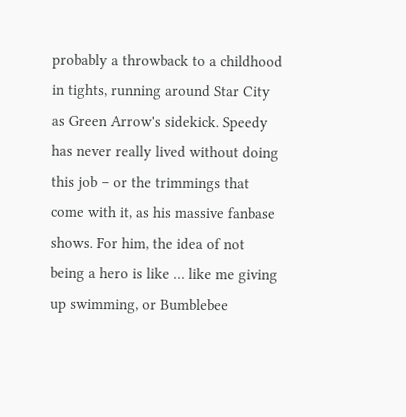probably a throwback to a childhood in tights, running around Star City as Green Arrow's sidekick. Speedy has never really lived without doing this job – or the trimmings that come with it, as his massive fanbase shows. For him, the idea of not being a hero is like … like me giving up swimming, or Bumblebee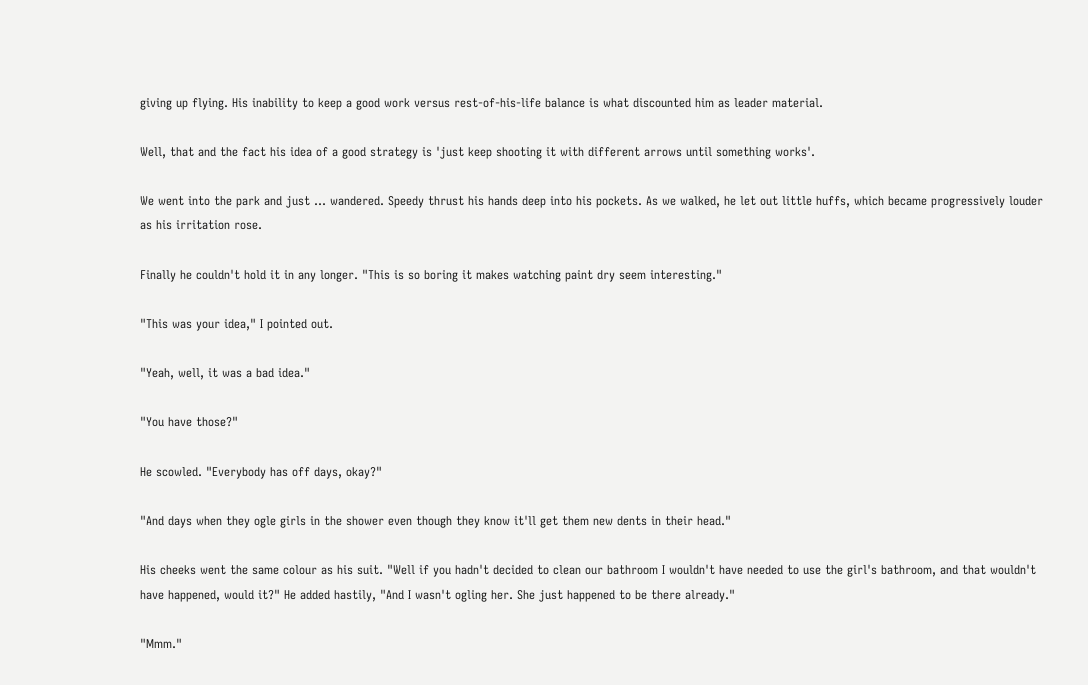giving up flying. His inability to keep a good work versus rest-of-his-life balance is what discounted him as leader material.

Well, that and the fact his idea of a good strategy is 'just keep shooting it with different arrows until something works'.

We went into the park and just … wandered. Speedy thrust his hands deep into his pockets. As we walked, he let out little huffs, which became progressively louder as his irritation rose.

Finally he couldn't hold it in any longer. "This is so boring it makes watching paint dry seem interesting."

"This was your idea," I pointed out.

"Yeah, well, it was a bad idea."

"You have those?"

He scowled. "Everybody has off days, okay?"

"And days when they ogle girls in the shower even though they know it'll get them new dents in their head."

His cheeks went the same colour as his suit. "Well if you hadn't decided to clean our bathroom I wouldn't have needed to use the girl's bathroom, and that wouldn't have happened, would it?" He added hastily, "And I wasn't ogling her. She just happened to be there already."

"Mmm."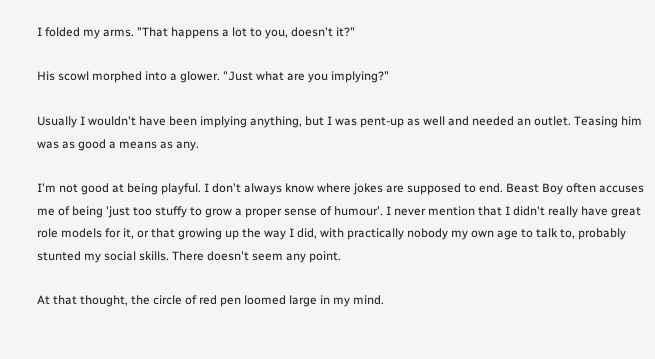I folded my arms. "That happens a lot to you, doesn't it?"

His scowl morphed into a glower. "Just what are you implying?"

Usually I wouldn't have been implying anything, but I was pent-up as well and needed an outlet. Teasing him was as good a means as any.

I'm not good at being playful. I don't always know where jokes are supposed to end. Beast Boy often accuses me of being 'just too stuffy to grow a proper sense of humour'. I never mention that I didn't really have great role models for it, or that growing up the way I did, with practically nobody my own age to talk to, probably stunted my social skills. There doesn't seem any point.

At that thought, the circle of red pen loomed large in my mind.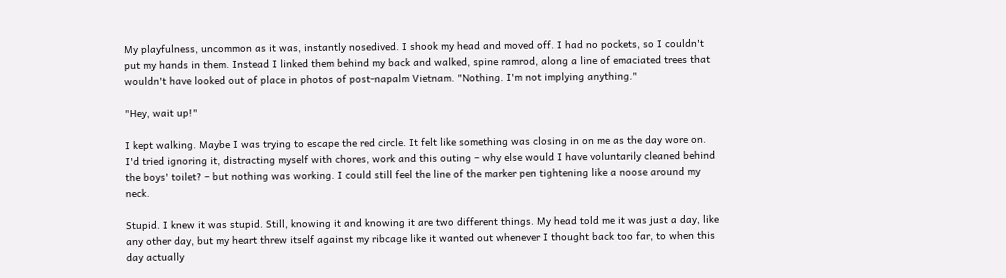My playfulness, uncommon as it was, instantly nosedived. I shook my head and moved off. I had no pockets, so I couldn't put my hands in them. Instead I linked them behind my back and walked, spine ramrod, along a line of emaciated trees that wouldn't have looked out of place in photos of post-napalm Vietnam. "Nothing. I'm not implying anything."

"Hey, wait up!"

I kept walking. Maybe I was trying to escape the red circle. It felt like something was closing in on me as the day wore on. I'd tried ignoring it, distracting myself with chores, work and this outing – why else would I have voluntarily cleaned behind the boys' toilet? – but nothing was working. I could still feel the line of the marker pen tightening like a noose around my neck.

Stupid. I knew it was stupid. Still, knowing it and knowing it are two different things. My head told me it was just a day, like any other day, but my heart threw itself against my ribcage like it wanted out whenever I thought back too far, to when this day actually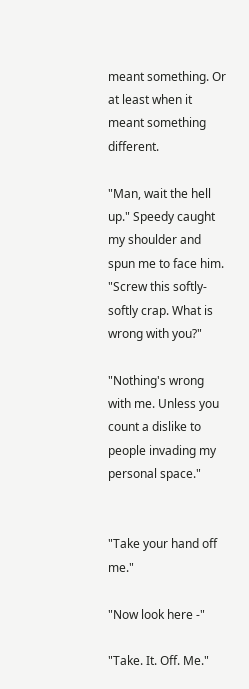meant something. Or at least when it meant something different.

"Man, wait the hell up." Speedy caught my shoulder and spun me to face him. "Screw this softly-softly crap. What is wrong with you?"

"Nothing's wrong with me. Unless you count a dislike to people invading my personal space."


"Take your hand off me."

"Now look here -"

"Take. It. Off. Me."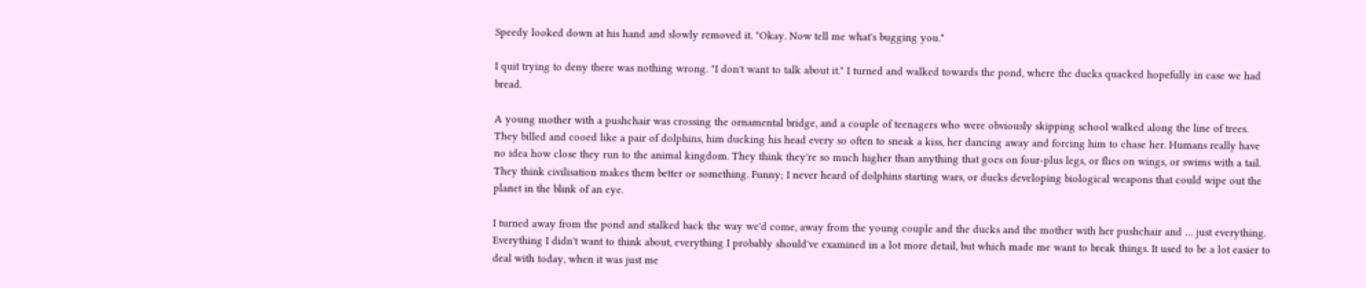Speedy looked down at his hand and slowly removed it. "Okay. Now tell me what's bugging you."

I quit trying to deny there was nothing wrong. "I don't want to talk about it." I turned and walked towards the pond, where the ducks quacked hopefully in case we had bread.

A young mother with a pushchair was crossing the ornamental bridge, and a couple of teenagers who were obviously skipping school walked along the line of trees. They billed and cooed like a pair of dolphins, him ducking his head every so often to sneak a kiss, her dancing away and forcing him to chase her. Humans really have no idea how close they run to the animal kingdom. They think they're so much higher than anything that goes on four-plus legs, or flies on wings, or swims with a tail. They think civilisation makes them better or something. Funny; I never heard of dolphins starting wars, or ducks developing biological weapons that could wipe out the planet in the blink of an eye.

I turned away from the pond and stalked back the way we'd come, away from the young couple and the ducks and the mother with her pushchair and … just everything. Everything I didn't want to think about, everything I probably should've examined in a lot more detail, but which made me want to break things. It used to be a lot easier to deal with today, when it was just me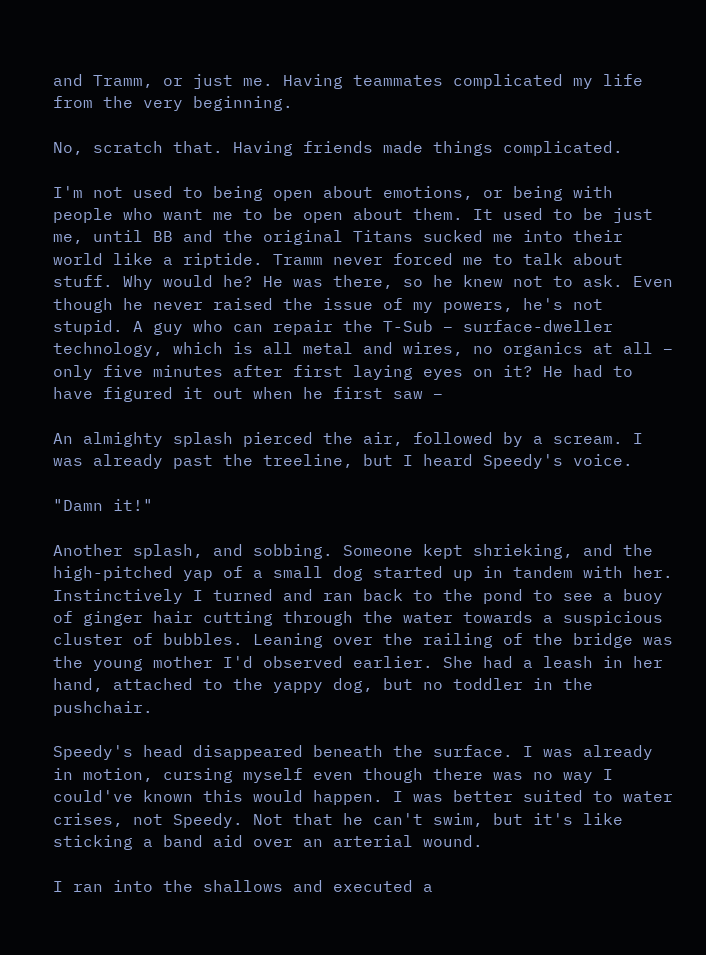and Tramm, or just me. Having teammates complicated my life from the very beginning.

No, scratch that. Having friends made things complicated.

I'm not used to being open about emotions, or being with people who want me to be open about them. It used to be just me, until BB and the original Titans sucked me into their world like a riptide. Tramm never forced me to talk about stuff. Why would he? He was there, so he knew not to ask. Even though he never raised the issue of my powers, he's not stupid. A guy who can repair the T-Sub – surface-dweller technology, which is all metal and wires, no organics at all – only five minutes after first laying eyes on it? He had to have figured it out when he first saw –

An almighty splash pierced the air, followed by a scream. I was already past the treeline, but I heard Speedy's voice.

"Damn it!"

Another splash, and sobbing. Someone kept shrieking, and the high-pitched yap of a small dog started up in tandem with her. Instinctively I turned and ran back to the pond to see a buoy of ginger hair cutting through the water towards a suspicious cluster of bubbles. Leaning over the railing of the bridge was the young mother I'd observed earlier. She had a leash in her hand, attached to the yappy dog, but no toddler in the pushchair.

Speedy's head disappeared beneath the surface. I was already in motion, cursing myself even though there was no way I could've known this would happen. I was better suited to water crises, not Speedy. Not that he can't swim, but it's like sticking a band aid over an arterial wound.

I ran into the shallows and executed a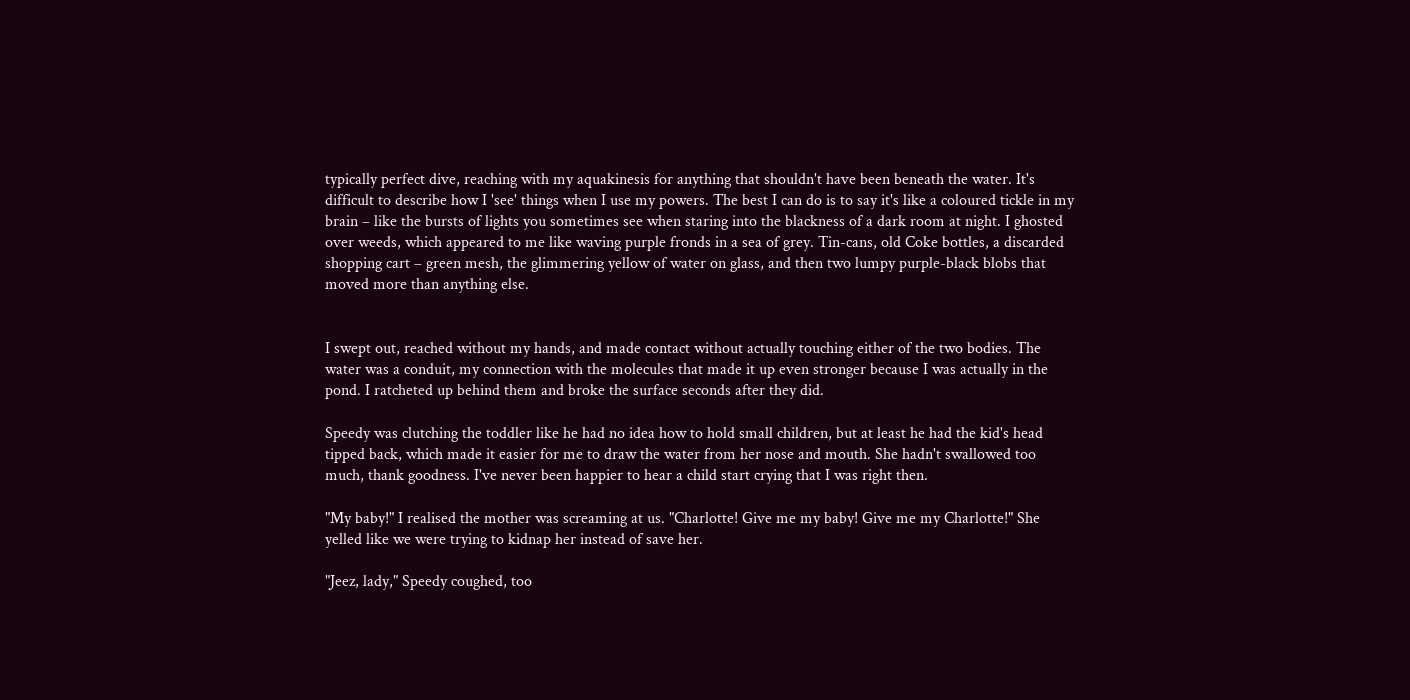typically perfect dive, reaching with my aquakinesis for anything that shouldn't have been beneath the water. It's difficult to describe how I 'see' things when I use my powers. The best I can do is to say it's like a coloured tickle in my brain – like the bursts of lights you sometimes see when staring into the blackness of a dark room at night. I ghosted over weeds, which appeared to me like waving purple fronds in a sea of grey. Tin-cans, old Coke bottles, a discarded shopping cart – green mesh, the glimmering yellow of water on glass, and then two lumpy purple-black blobs that moved more than anything else.


I swept out, reached without my hands, and made contact without actually touching either of the two bodies. The water was a conduit, my connection with the molecules that made it up even stronger because I was actually in the pond. I ratcheted up behind them and broke the surface seconds after they did.

Speedy was clutching the toddler like he had no idea how to hold small children, but at least he had the kid's head tipped back, which made it easier for me to draw the water from her nose and mouth. She hadn't swallowed too much, thank goodness. I've never been happier to hear a child start crying that I was right then.

"My baby!" I realised the mother was screaming at us. "Charlotte! Give me my baby! Give me my Charlotte!" She yelled like we were trying to kidnap her instead of save her.

"Jeez, lady," Speedy coughed, too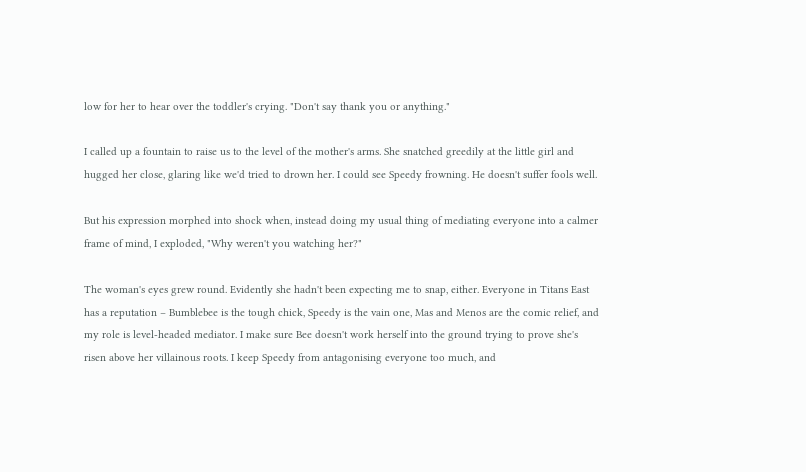low for her to hear over the toddler's crying. "Don't say thank you or anything."

I called up a fountain to raise us to the level of the mother's arms. She snatched greedily at the little girl and hugged her close, glaring like we'd tried to drown her. I could see Speedy frowning. He doesn't suffer fools well.

But his expression morphed into shock when, instead doing my usual thing of mediating everyone into a calmer frame of mind, I exploded, "Why weren't you watching her?"

The woman's eyes grew round. Evidently she hadn't been expecting me to snap, either. Everyone in Titans East has a reputation – Bumblebee is the tough chick, Speedy is the vain one, Mas and Menos are the comic relief, and my role is level-headed mediator. I make sure Bee doesn't work herself into the ground trying to prove she's risen above her villainous roots. I keep Speedy from antagonising everyone too much, and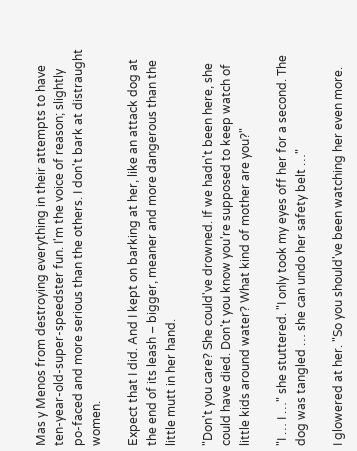Mas y Menos from destroying everything in their attempts to have ten-year-old-super-speedster fun. I'm the voice of reason; slightly po-faced and more serious than the others. I don't bark at distraught women.

Expect that I did. And I kept on barking at her, like an attack dog at the end of its leash – bigger, meaner and more dangerous than the little mutt in her hand.

"Don't you care? She could've drowned. If we hadn't been here, she could have died. Don't you know you're supposed to keep watch of little kids around water? What kind of mother are you?"

"I … I …" she stuttered. "I only took my eyes off her for a second. The dog was tangled … she can undo her safety belt …"

I glowered at her. "So you should've been watching her even more.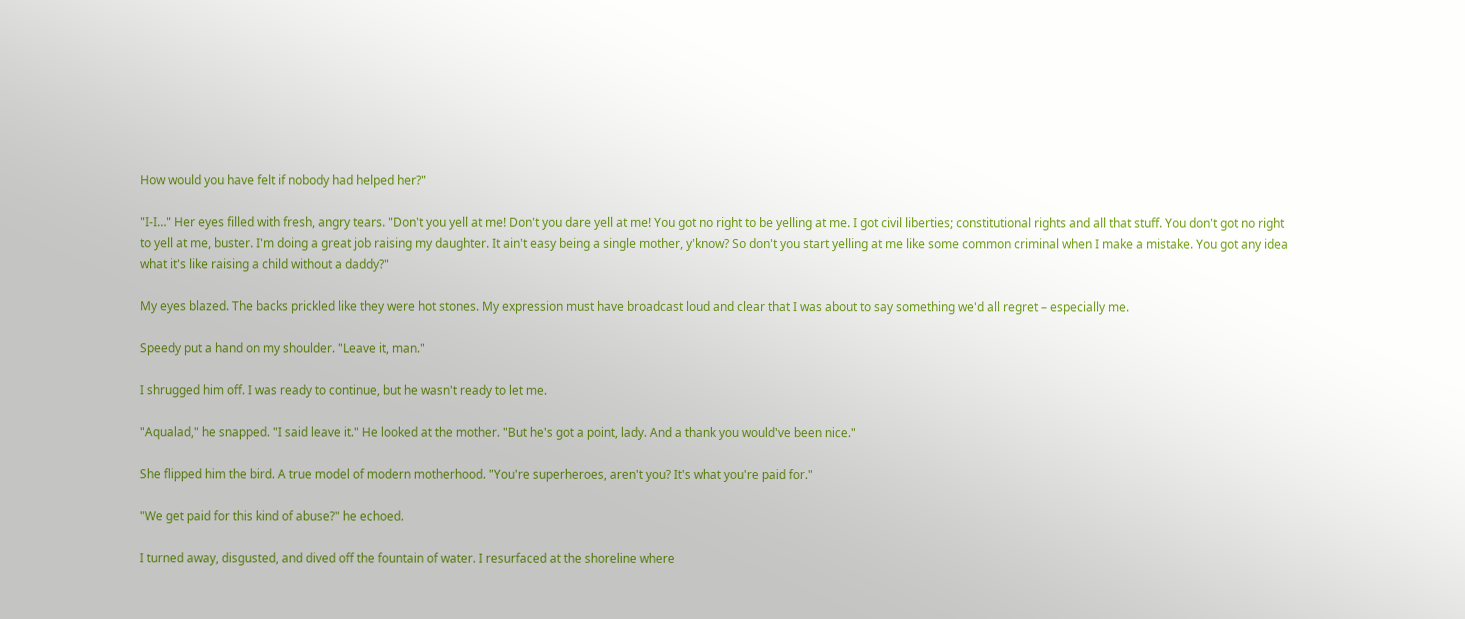How would you have felt if nobody had helped her?"

"I-I…" Her eyes filled with fresh, angry tears. "Don't you yell at me! Don't you dare yell at me! You got no right to be yelling at me. I got civil liberties; constitutional rights and all that stuff. You don't got no right to yell at me, buster. I'm doing a great job raising my daughter. It ain't easy being a single mother, y'know? So don't you start yelling at me like some common criminal when I make a mistake. You got any idea what it's like raising a child without a daddy?"

My eyes blazed. The backs prickled like they were hot stones. My expression must have broadcast loud and clear that I was about to say something we'd all regret – especially me.

Speedy put a hand on my shoulder. "Leave it, man."

I shrugged him off. I was ready to continue, but he wasn't ready to let me.

"Aqualad," he snapped. "I said leave it." He looked at the mother. "But he's got a point, lady. And a thank you would've been nice."

She flipped him the bird. A true model of modern motherhood. "You're superheroes, aren't you? It's what you're paid for."

"We get paid for this kind of abuse?" he echoed.

I turned away, disgusted, and dived off the fountain of water. I resurfaced at the shoreline where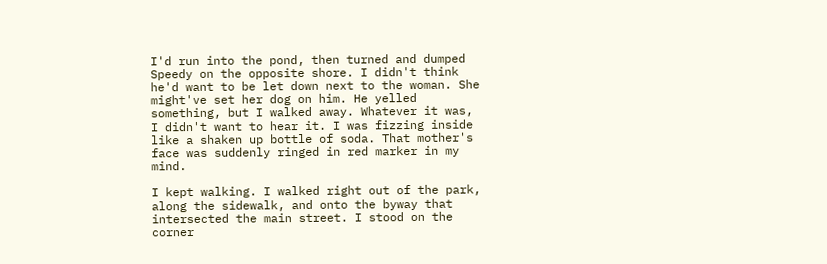I'd run into the pond, then turned and dumped Speedy on the opposite shore. I didn't think he'd want to be let down next to the woman. She might've set her dog on him. He yelled something, but I walked away. Whatever it was, I didn't want to hear it. I was fizzing inside like a shaken up bottle of soda. That mother's face was suddenly ringed in red marker in my mind.

I kept walking. I walked right out of the park, along the sidewalk, and onto the byway that intersected the main street. I stood on the corner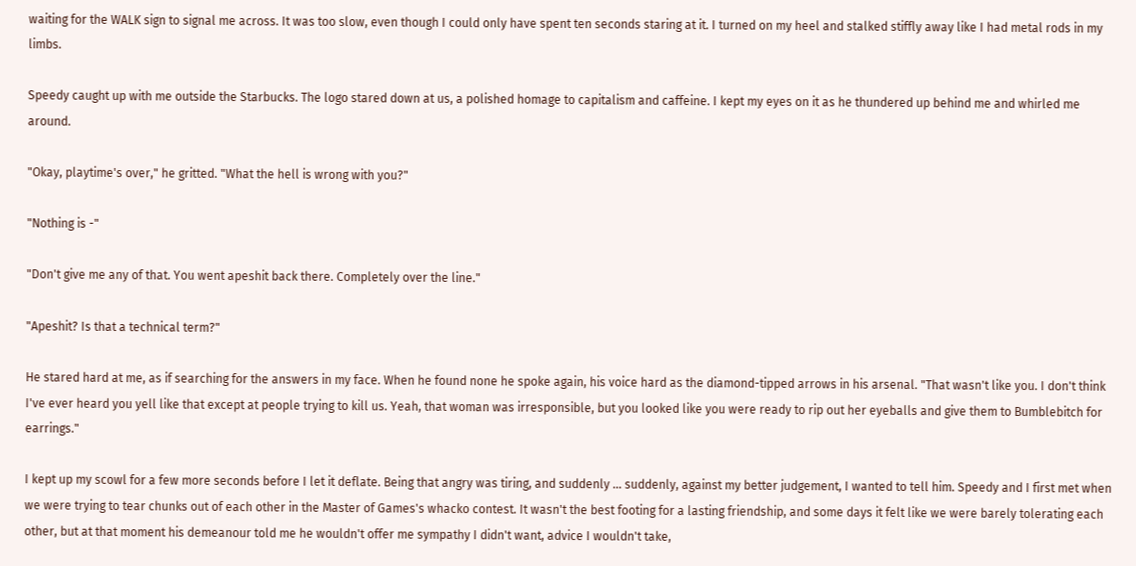waiting for the WALK sign to signal me across. It was too slow, even though I could only have spent ten seconds staring at it. I turned on my heel and stalked stiffly away like I had metal rods in my limbs.

Speedy caught up with me outside the Starbucks. The logo stared down at us, a polished homage to capitalism and caffeine. I kept my eyes on it as he thundered up behind me and whirled me around.

"Okay, playtime's over," he gritted. "What the hell is wrong with you?"

"Nothing is -"

"Don't give me any of that. You went apeshit back there. Completely over the line."

"Apeshit? Is that a technical term?"

He stared hard at me, as if searching for the answers in my face. When he found none he spoke again, his voice hard as the diamond-tipped arrows in his arsenal. "That wasn't like you. I don't think I've ever heard you yell like that except at people trying to kill us. Yeah, that woman was irresponsible, but you looked like you were ready to rip out her eyeballs and give them to Bumblebitch for earrings."

I kept up my scowl for a few more seconds before I let it deflate. Being that angry was tiring, and suddenly … suddenly, against my better judgement, I wanted to tell him. Speedy and I first met when we were trying to tear chunks out of each other in the Master of Games's whacko contest. It wasn't the best footing for a lasting friendship, and some days it felt like we were barely tolerating each other, but at that moment his demeanour told me he wouldn't offer me sympathy I didn't want, advice I wouldn't take,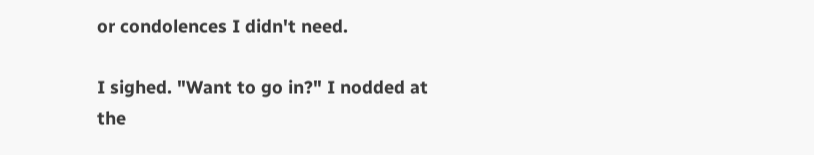or condolences I didn't need.

I sighed. "Want to go in?" I nodded at the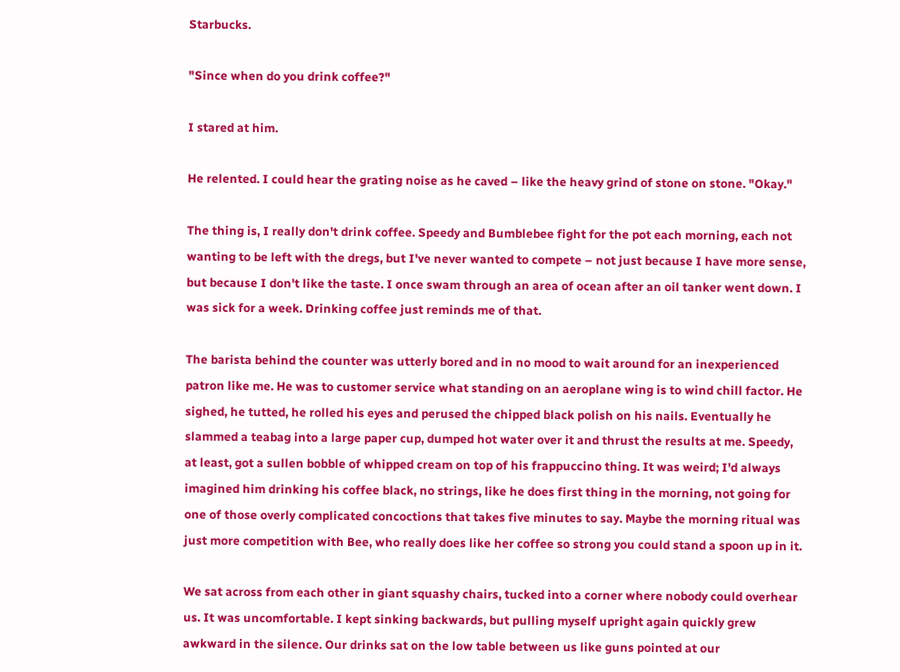Starbucks.

"Since when do you drink coffee?"

I stared at him.

He relented. I could hear the grating noise as he caved – like the heavy grind of stone on stone. "Okay."

The thing is, I really don't drink coffee. Speedy and Bumblebee fight for the pot each morning, each not wanting to be left with the dregs, but I've never wanted to compete – not just because I have more sense, but because I don't like the taste. I once swam through an area of ocean after an oil tanker went down. I was sick for a week. Drinking coffee just reminds me of that.

The barista behind the counter was utterly bored and in no mood to wait around for an inexperienced patron like me. He was to customer service what standing on an aeroplane wing is to wind chill factor. He sighed, he tutted, he rolled his eyes and perused the chipped black polish on his nails. Eventually he slammed a teabag into a large paper cup, dumped hot water over it and thrust the results at me. Speedy, at least, got a sullen bobble of whipped cream on top of his frappuccino thing. It was weird; I'd always imagined him drinking his coffee black, no strings, like he does first thing in the morning, not going for one of those overly complicated concoctions that takes five minutes to say. Maybe the morning ritual was just more competition with Bee, who really does like her coffee so strong you could stand a spoon up in it.

We sat across from each other in giant squashy chairs, tucked into a corner where nobody could overhear us. It was uncomfortable. I kept sinking backwards, but pulling myself upright again quickly grew awkward in the silence. Our drinks sat on the low table between us like guns pointed at our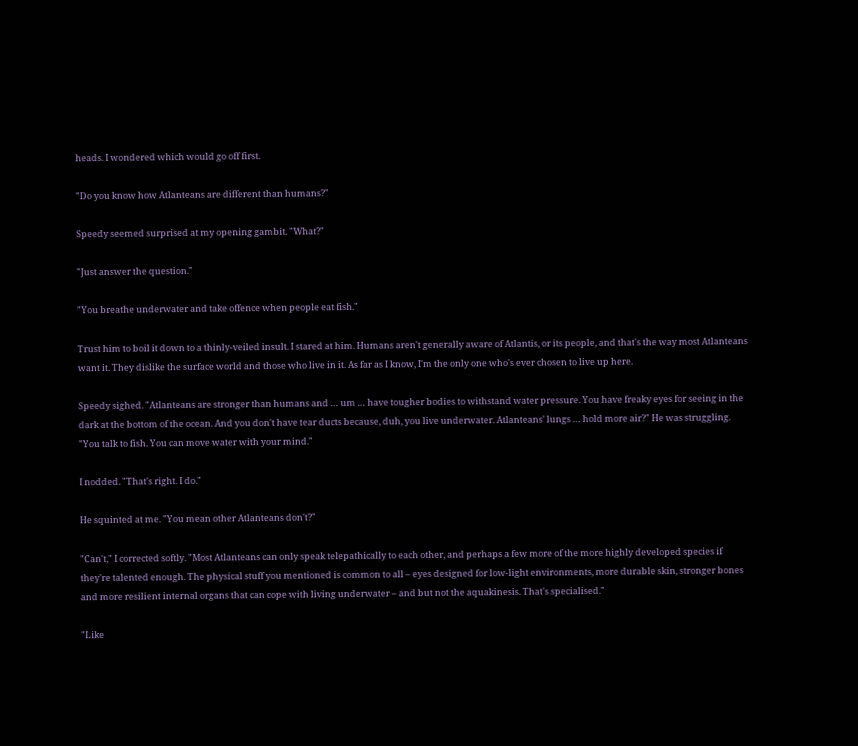heads. I wondered which would go off first.

"Do you know how Atlanteans are different than humans?"

Speedy seemed surprised at my opening gambit. "What?"

"Just answer the question."

"You breathe underwater and take offence when people eat fish."

Trust him to boil it down to a thinly-veiled insult. I stared at him. Humans aren't generally aware of Atlantis, or its people, and that's the way most Atlanteans want it. They dislike the surface world and those who live in it. As far as I know, I'm the only one who's ever chosen to live up here.

Speedy sighed. "Atlanteans are stronger than humans and … um … have tougher bodies to withstand water pressure. You have freaky eyes for seeing in the dark at the bottom of the ocean. And you don't have tear ducts because, duh, you live underwater. Atlanteans' lungs … hold more air?" He was struggling. "You talk to fish. You can move water with your mind."

I nodded. "That's right. I do."

He squinted at me. "You mean other Atlanteans don't?"

"Can't," I corrected softly. "Most Atlanteans can only speak telepathically to each other, and perhaps a few more of the more highly developed species if they're talented enough. The physical stuff you mentioned is common to all – eyes designed for low-light environments, more durable skin, stronger bones and more resilient internal organs that can cope with living underwater – and but not the aquakinesis. That's specialised."

"Like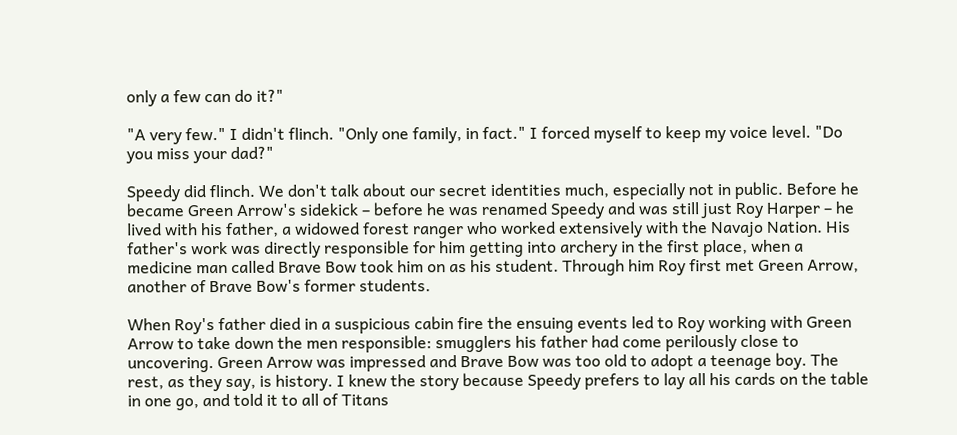only a few can do it?"

"A very few." I didn't flinch. "Only one family, in fact." I forced myself to keep my voice level. "Do you miss your dad?"

Speedy did flinch. We don't talk about our secret identities much, especially not in public. Before he became Green Arrow's sidekick – before he was renamed Speedy and was still just Roy Harper – he lived with his father, a widowed forest ranger who worked extensively with the Navajo Nation. His father's work was directly responsible for him getting into archery in the first place, when a medicine man called Brave Bow took him on as his student. Through him Roy first met Green Arrow, another of Brave Bow's former students.

When Roy's father died in a suspicious cabin fire the ensuing events led to Roy working with Green Arrow to take down the men responsible: smugglers his father had come perilously close to uncovering. Green Arrow was impressed and Brave Bow was too old to adopt a teenage boy. The rest, as they say, is history. I knew the story because Speedy prefers to lay all his cards on the table in one go, and told it to all of Titans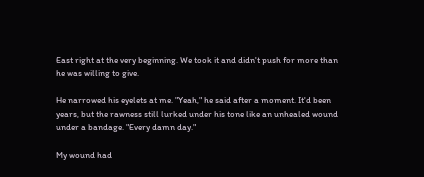East right at the very beginning. We took it and didn't push for more than he was willing to give.

He narrowed his eyelets at me. "Yeah," he said after a moment. It'd been years, but the rawness still lurked under his tone like an unhealed wound under a bandage. "Every damn day."

My wound had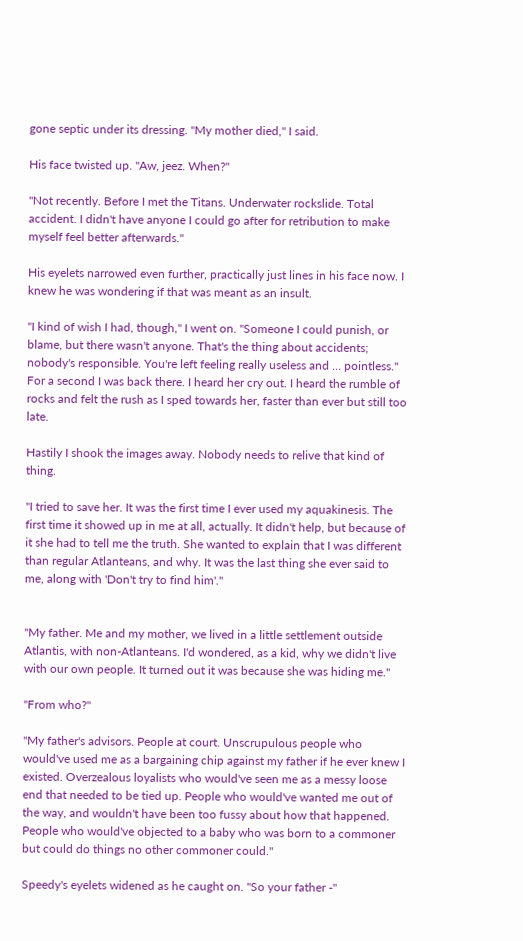gone septic under its dressing. "My mother died," I said.

His face twisted up. "Aw, jeez. When?"

"Not recently. Before I met the Titans. Underwater rockslide. Total accident. I didn't have anyone I could go after for retribution to make myself feel better afterwards."

His eyelets narrowed even further, practically just lines in his face now. I knew he was wondering if that was meant as an insult.

"I kind of wish I had, though," I went on. "Someone I could punish, or blame, but there wasn't anyone. That's the thing about accidents; nobody's responsible. You're left feeling really useless and … pointless." For a second I was back there. I heard her cry out. I heard the rumble of rocks and felt the rush as I sped towards her, faster than ever but still too late.

Hastily I shook the images away. Nobody needs to relive that kind of thing.

"I tried to save her. It was the first time I ever used my aquakinesis. The first time it showed up in me at all, actually. It didn't help, but because of it she had to tell me the truth. She wanted to explain that I was different than regular Atlanteans, and why. It was the last thing she ever said to me, along with 'Don't try to find him'."


"My father. Me and my mother, we lived in a little settlement outside Atlantis, with non-Atlanteans. I'd wondered, as a kid, why we didn't live with our own people. It turned out it was because she was hiding me."

"From who?"

"My father's advisors. People at court. Unscrupulous people who would've used me as a bargaining chip against my father if he ever knew I existed. Overzealous loyalists who would've seen me as a messy loose end that needed to be tied up. People who would've wanted me out of the way, and wouldn't have been too fussy about how that happened. People who would've objected to a baby who was born to a commoner but could do things no other commoner could."

Speedy's eyelets widened as he caught on. "So your father -"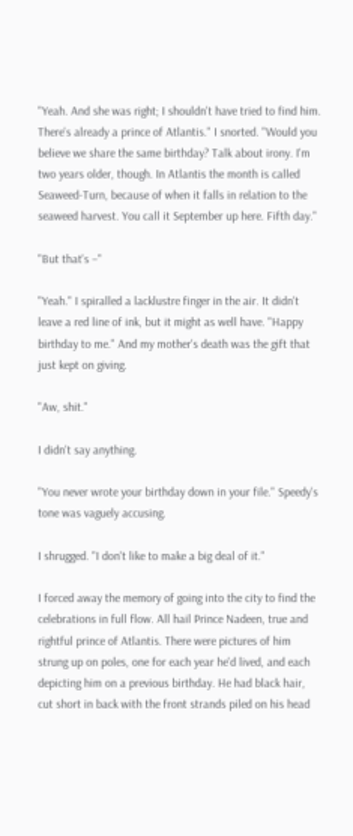"Yeah. And she was right; I shouldn't have tried to find him. There's already a prince of Atlantis." I snorted. "Would you believe we share the same birthday? Talk about irony. I'm two years older, though. In Atlantis the month is called Seaweed-Turn, because of when it falls in relation to the seaweed harvest. You call it September up here. Fifth day."

"But that's –"

"Yeah." I spiralled a lacklustre finger in the air. It didn't leave a red line of ink, but it might as well have. "Happy birthday to me." And my mother's death was the gift that just kept on giving.

"Aw, shit."

I didn't say anything.

"You never wrote your birthday down in your file." Speedy's tone was vaguely accusing.

I shrugged. "I don't like to make a big deal of it."

I forced away the memory of going into the city to find the celebrations in full flow. All hail Prince Nadeen, true and rightful prince of Atlantis. There were pictures of him strung up on poles, one for each year he'd lived, and each depicting him on a previous birthday. He had black hair, cut short in back with the front strands piled on his head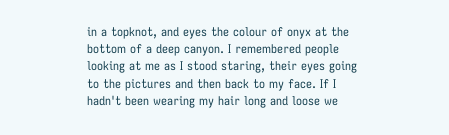in a topknot, and eyes the colour of onyx at the bottom of a deep canyon. I remembered people looking at me as I stood staring, their eyes going to the pictures and then back to my face. If I hadn't been wearing my hair long and loose we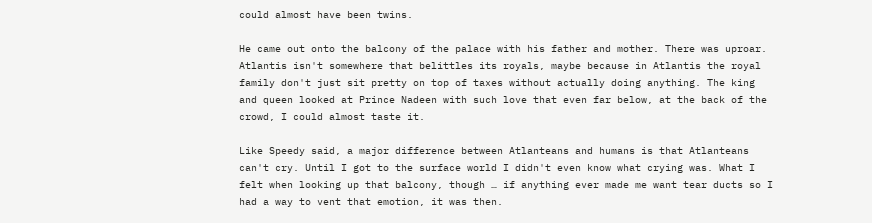could almost have been twins.

He came out onto the balcony of the palace with his father and mother. There was uproar. Atlantis isn't somewhere that belittles its royals, maybe because in Atlantis the royal family don't just sit pretty on top of taxes without actually doing anything. The king and queen looked at Prince Nadeen with such love that even far below, at the back of the crowd, I could almost taste it.

Like Speedy said, a major difference between Atlanteans and humans is that Atlanteans can't cry. Until I got to the surface world I didn't even know what crying was. What I felt when looking up that balcony, though … if anything ever made me want tear ducts so I had a way to vent that emotion, it was then.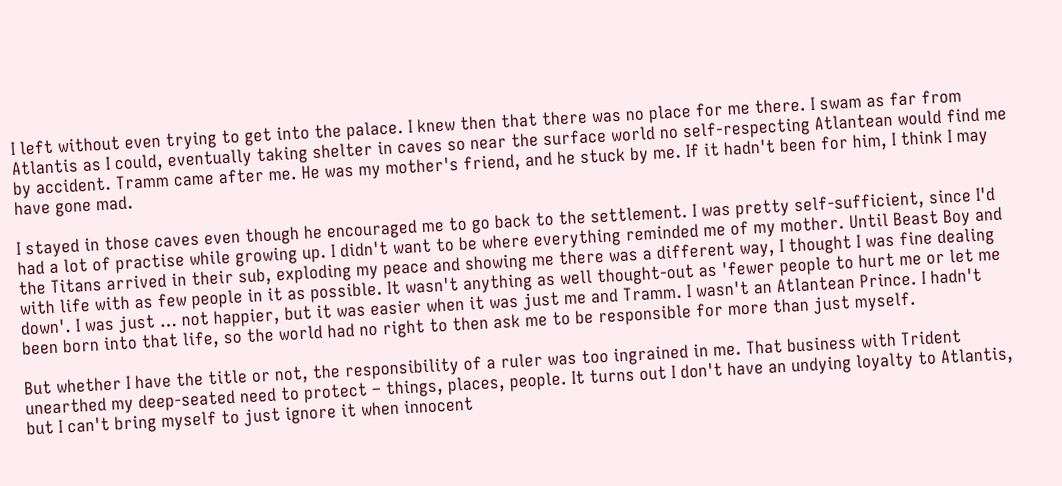I left without even trying to get into the palace. I knew then that there was no place for me there. I swam as far from Atlantis as I could, eventually taking shelter in caves so near the surface world no self-respecting Atlantean would find me by accident. Tramm came after me. He was my mother's friend, and he stuck by me. If it hadn't been for him, I think I may have gone mad.

I stayed in those caves even though he encouraged me to go back to the settlement. I was pretty self-sufficient, since I'd had a lot of practise while growing up. I didn't want to be where everything reminded me of my mother. Until Beast Boy and the Titans arrived in their sub, exploding my peace and showing me there was a different way, I thought I was fine dealing with life with as few people in it as possible. It wasn't anything as well thought-out as 'fewer people to hurt me or let me down'. I was just … not happier, but it was easier when it was just me and Tramm. I wasn't an Atlantean Prince. I hadn't been born into that life, so the world had no right to then ask me to be responsible for more than just myself.

But whether I have the title or not, the responsibility of a ruler was too ingrained in me. That business with Trident unearthed my deep-seated need to protect – things, places, people. It turns out I don't have an undying loyalty to Atlantis, but I can't bring myself to just ignore it when innocent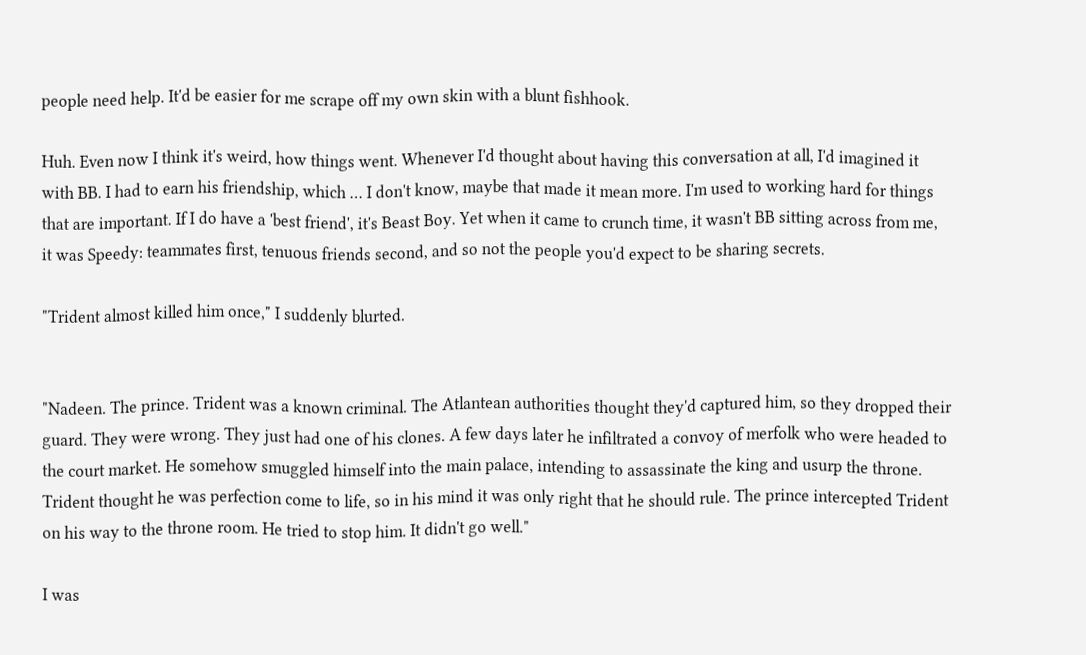people need help. It'd be easier for me scrape off my own skin with a blunt fishhook.

Huh. Even now I think it's weird, how things went. Whenever I'd thought about having this conversation at all, I'd imagined it with BB. I had to earn his friendship, which … I don't know, maybe that made it mean more. I'm used to working hard for things that are important. If I do have a 'best friend', it's Beast Boy. Yet when it came to crunch time, it wasn't BB sitting across from me, it was Speedy: teammates first, tenuous friends second, and so not the people you'd expect to be sharing secrets.

"Trident almost killed him once," I suddenly blurted.


"Nadeen. The prince. Trident was a known criminal. The Atlantean authorities thought they'd captured him, so they dropped their guard. They were wrong. They just had one of his clones. A few days later he infiltrated a convoy of merfolk who were headed to the court market. He somehow smuggled himself into the main palace, intending to assassinate the king and usurp the throne. Trident thought he was perfection come to life, so in his mind it was only right that he should rule. The prince intercepted Trident on his way to the throne room. He tried to stop him. It didn't go well."

I was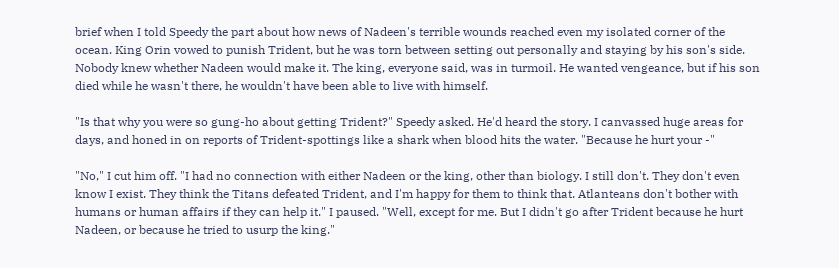brief when I told Speedy the part about how news of Nadeen's terrible wounds reached even my isolated corner of the ocean. King Orin vowed to punish Trident, but he was torn between setting out personally and staying by his son's side. Nobody knew whether Nadeen would make it. The king, everyone said, was in turmoil. He wanted vengeance, but if his son died while he wasn't there, he wouldn't have been able to live with himself.

"Is that why you were so gung-ho about getting Trident?" Speedy asked. He'd heard the story. I canvassed huge areas for days, and honed in on reports of Trident-spottings like a shark when blood hits the water. "Because he hurt your -"

"No," I cut him off. "I had no connection with either Nadeen or the king, other than biology. I still don't. They don't even know I exist. They think the Titans defeated Trident, and I'm happy for them to think that. Atlanteans don't bother with humans or human affairs if they can help it." I paused. "Well, except for me. But I didn't go after Trident because he hurt Nadeen, or because he tried to usurp the king."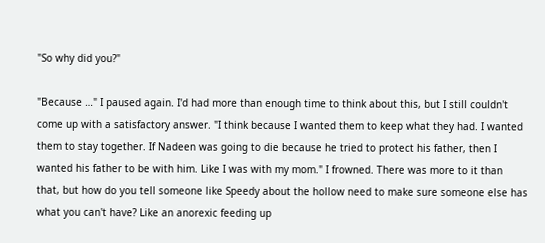"So why did you?"

"Because …" I paused again. I'd had more than enough time to think about this, but I still couldn't come up with a satisfactory answer. "I think because I wanted them to keep what they had. I wanted them to stay together. If Nadeen was going to die because he tried to protect his father, then I wanted his father to be with him. Like I was with my mom." I frowned. There was more to it than that, but how do you tell someone like Speedy about the hollow need to make sure someone else has what you can't have? Like an anorexic feeding up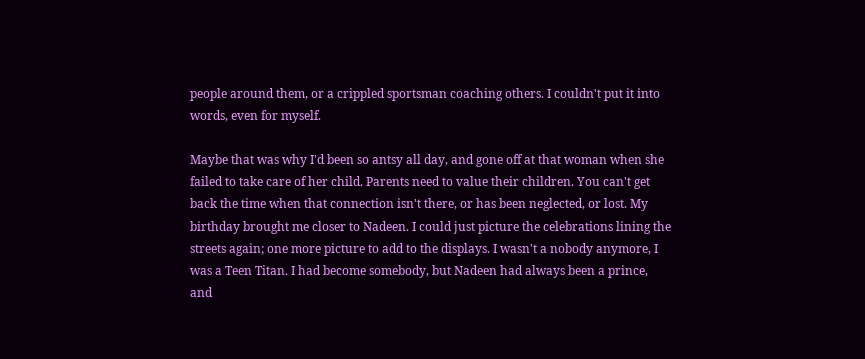people around them, or a crippled sportsman coaching others. I couldn't put it into words, even for myself.

Maybe that was why I'd been so antsy all day, and gone off at that woman when she failed to take care of her child. Parents need to value their children. You can't get back the time when that connection isn't there, or has been neglected, or lost. My birthday brought me closer to Nadeen. I could just picture the celebrations lining the streets again; one more picture to add to the displays. I wasn't a nobody anymore, I was a Teen Titan. I had become somebody, but Nadeen had always been a prince, and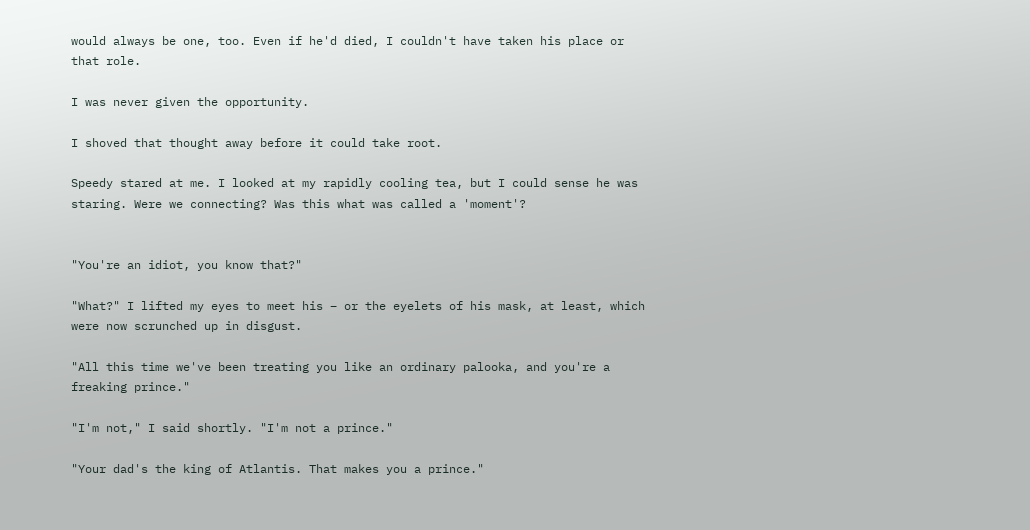would always be one, too. Even if he'd died, I couldn't have taken his place or that role.

I was never given the opportunity.

I shoved that thought away before it could take root.

Speedy stared at me. I looked at my rapidly cooling tea, but I could sense he was staring. Were we connecting? Was this what was called a 'moment'?


"You're an idiot, you know that?"

"What?" I lifted my eyes to meet his – or the eyelets of his mask, at least, which were now scrunched up in disgust.

"All this time we've been treating you like an ordinary palooka, and you're a freaking prince."

"I'm not," I said shortly. "I'm not a prince."

"Your dad's the king of Atlantis. That makes you a prince."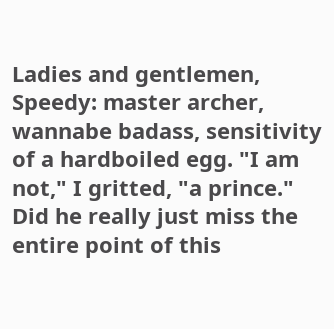Ladies and gentlemen, Speedy: master archer, wannabe badass, sensitivity of a hardboiled egg. "I am not," I gritted, "a prince." Did he really just miss the entire point of this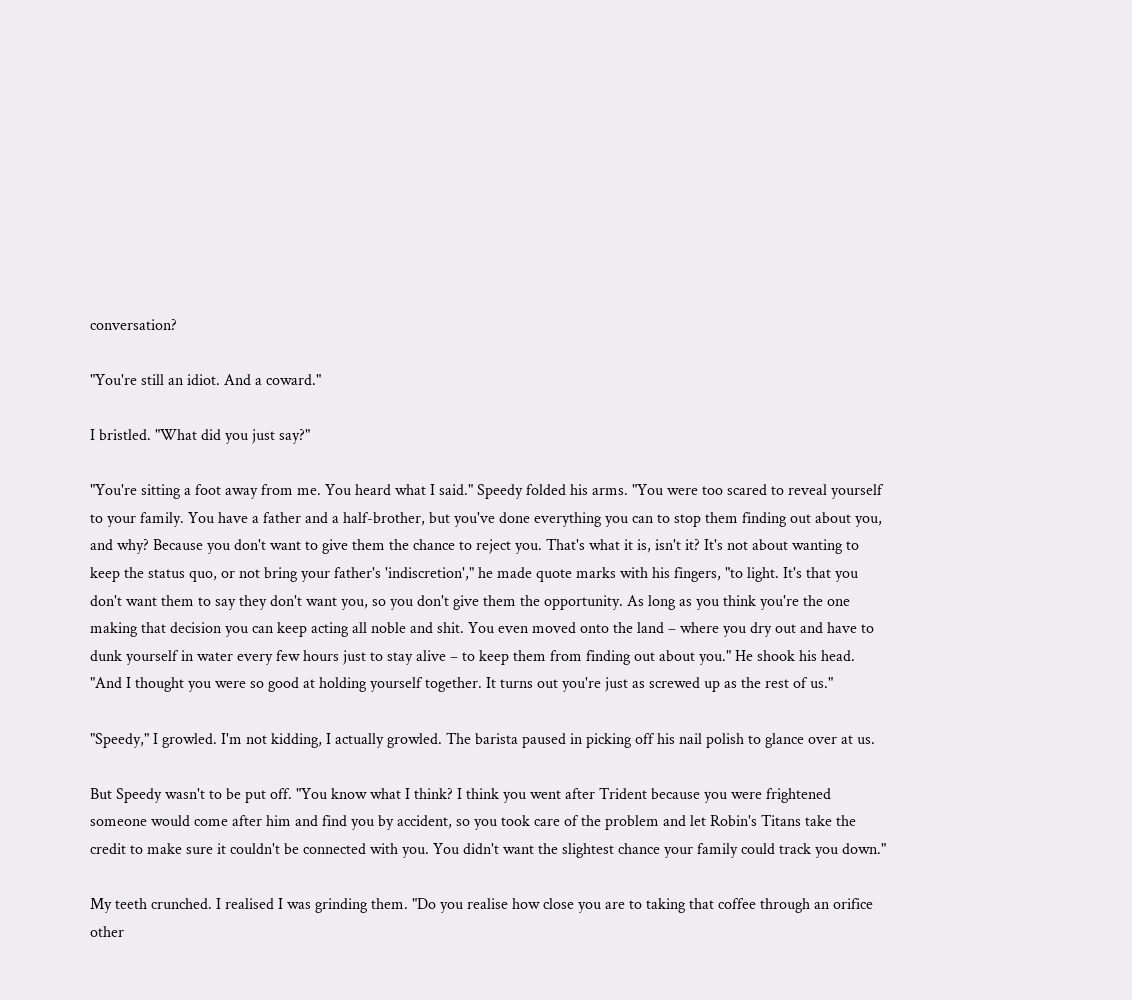conversation?

"You're still an idiot. And a coward."

I bristled. "What did you just say?"

"You're sitting a foot away from me. You heard what I said." Speedy folded his arms. "You were too scared to reveal yourself to your family. You have a father and a half-brother, but you've done everything you can to stop them finding out about you, and why? Because you don't want to give them the chance to reject you. That's what it is, isn't it? It's not about wanting to keep the status quo, or not bring your father's 'indiscretion'," he made quote marks with his fingers, "to light. It's that you don't want them to say they don't want you, so you don't give them the opportunity. As long as you think you're the one making that decision you can keep acting all noble and shit. You even moved onto the land – where you dry out and have to dunk yourself in water every few hours just to stay alive – to keep them from finding out about you." He shook his head. "And I thought you were so good at holding yourself together. It turns out you're just as screwed up as the rest of us."

"Speedy," I growled. I'm not kidding, I actually growled. The barista paused in picking off his nail polish to glance over at us.

But Speedy wasn't to be put off. "You know what I think? I think you went after Trident because you were frightened someone would come after him and find you by accident, so you took care of the problem and let Robin's Titans take the credit to make sure it couldn't be connected with you. You didn't want the slightest chance your family could track you down."

My teeth crunched. I realised I was grinding them. "Do you realise how close you are to taking that coffee through an orifice other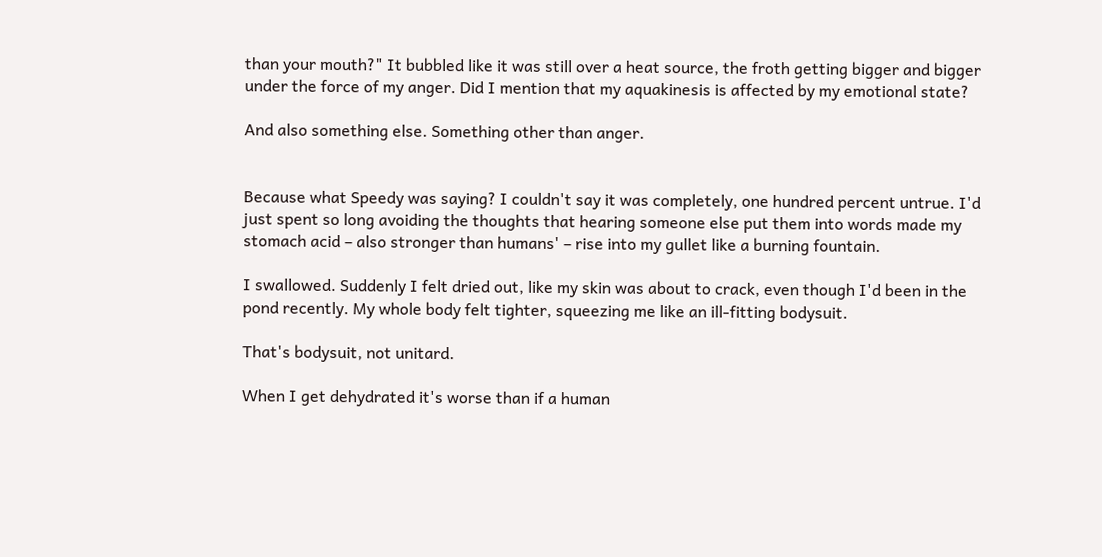than your mouth?" It bubbled like it was still over a heat source, the froth getting bigger and bigger under the force of my anger. Did I mention that my aquakinesis is affected by my emotional state?

And also something else. Something other than anger.


Because what Speedy was saying? I couldn't say it was completely, one hundred percent untrue. I'd just spent so long avoiding the thoughts that hearing someone else put them into words made my stomach acid – also stronger than humans' – rise into my gullet like a burning fountain.

I swallowed. Suddenly I felt dried out, like my skin was about to crack, even though I'd been in the pond recently. My whole body felt tighter, squeezing me like an ill-fitting bodysuit.

That's bodysuit, not unitard.

When I get dehydrated it's worse than if a human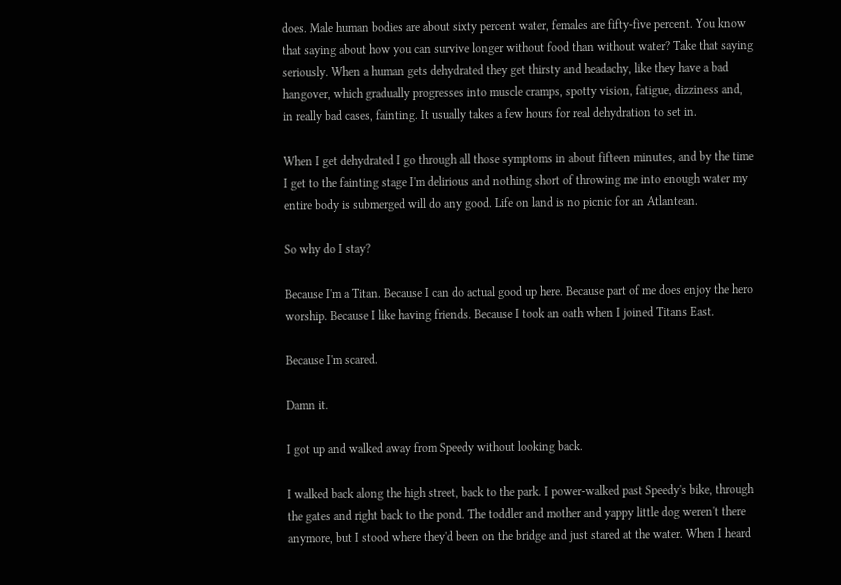does. Male human bodies are about sixty percent water, females are fifty-five percent. You know that saying about how you can survive longer without food than without water? Take that saying seriously. When a human gets dehydrated they get thirsty and headachy, like they have a bad hangover, which gradually progresses into muscle cramps, spotty vision, fatigue, dizziness and, in really bad cases, fainting. It usually takes a few hours for real dehydration to set in.

When I get dehydrated I go through all those symptoms in about fifteen minutes, and by the time I get to the fainting stage I'm delirious and nothing short of throwing me into enough water my entire body is submerged will do any good. Life on land is no picnic for an Atlantean.

So why do I stay?

Because I'm a Titan. Because I can do actual good up here. Because part of me does enjoy the hero worship. Because I like having friends. Because I took an oath when I joined Titans East.

Because I'm scared.

Damn it.

I got up and walked away from Speedy without looking back.

I walked back along the high street, back to the park. I power-walked past Speedy's bike, through the gates and right back to the pond. The toddler and mother and yappy little dog weren't there anymore, but I stood where they'd been on the bridge and just stared at the water. When I heard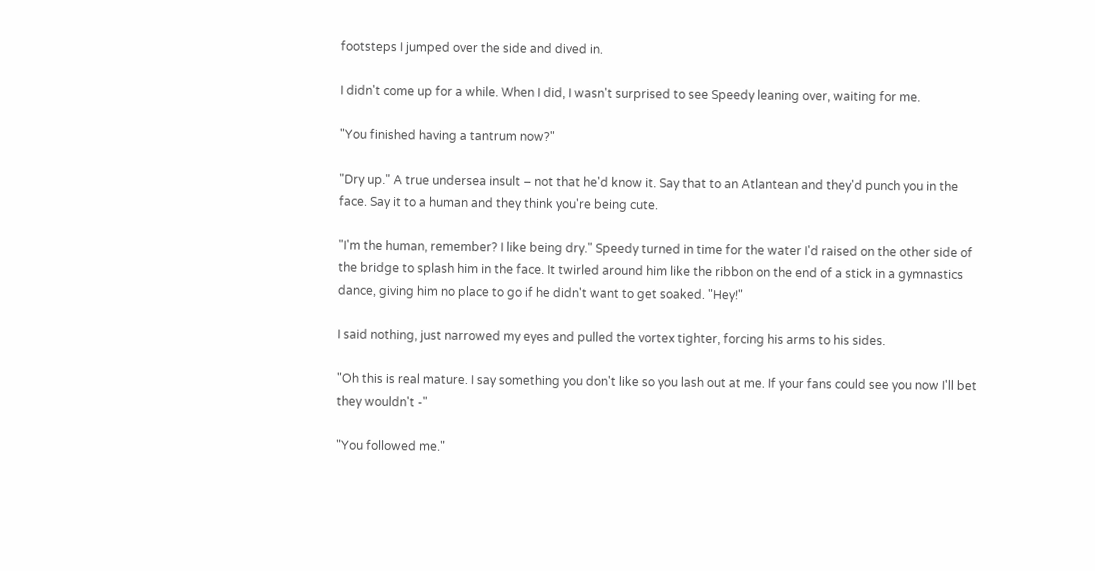footsteps I jumped over the side and dived in.

I didn't come up for a while. When I did, I wasn't surprised to see Speedy leaning over, waiting for me.

"You finished having a tantrum now?"

"Dry up." A true undersea insult – not that he'd know it. Say that to an Atlantean and they'd punch you in the face. Say it to a human and they think you're being cute.

"I'm the human, remember? I like being dry." Speedy turned in time for the water I'd raised on the other side of the bridge to splash him in the face. It twirled around him like the ribbon on the end of a stick in a gymnastics dance, giving him no place to go if he didn't want to get soaked. "Hey!"

I said nothing, just narrowed my eyes and pulled the vortex tighter, forcing his arms to his sides.

"Oh this is real mature. I say something you don't like so you lash out at me. If your fans could see you now I'll bet they wouldn't -"

"You followed me."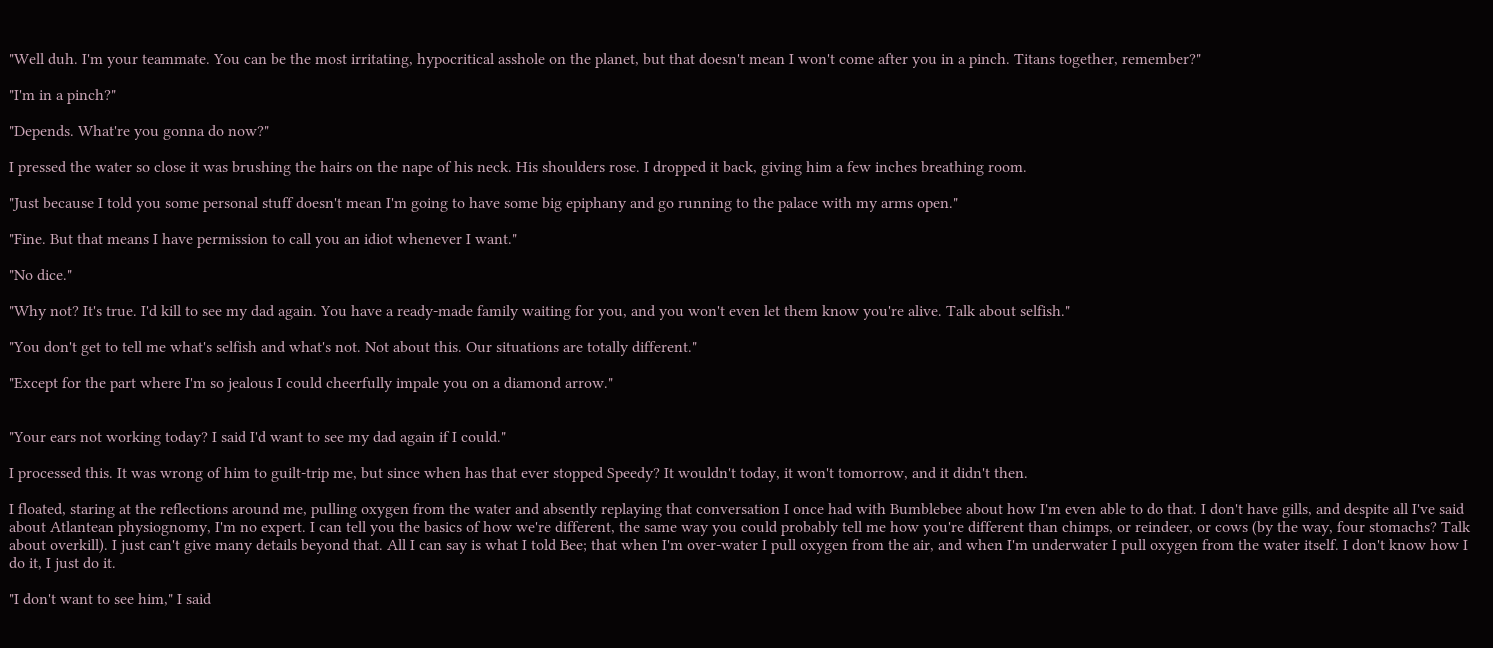"Well duh. I'm your teammate. You can be the most irritating, hypocritical asshole on the planet, but that doesn't mean I won't come after you in a pinch. Titans together, remember?"

"I'm in a pinch?"

"Depends. What're you gonna do now?"

I pressed the water so close it was brushing the hairs on the nape of his neck. His shoulders rose. I dropped it back, giving him a few inches breathing room.

"Just because I told you some personal stuff doesn't mean I'm going to have some big epiphany and go running to the palace with my arms open."

"Fine. But that means I have permission to call you an idiot whenever I want."

"No dice."

"Why not? It's true. I'd kill to see my dad again. You have a ready-made family waiting for you, and you won't even let them know you're alive. Talk about selfish."

"You don't get to tell me what's selfish and what's not. Not about this. Our situations are totally different."

"Except for the part where I'm so jealous I could cheerfully impale you on a diamond arrow."


"Your ears not working today? I said I'd want to see my dad again if I could."

I processed this. It was wrong of him to guilt-trip me, but since when has that ever stopped Speedy? It wouldn't today, it won't tomorrow, and it didn't then.

I floated, staring at the reflections around me, pulling oxygen from the water and absently replaying that conversation I once had with Bumblebee about how I'm even able to do that. I don't have gills, and despite all I've said about Atlantean physiognomy, I'm no expert. I can tell you the basics of how we're different, the same way you could probably tell me how you're different than chimps, or reindeer, or cows (by the way, four stomachs? Talk about overkill). I just can't give many details beyond that. All I can say is what I told Bee; that when I'm over-water I pull oxygen from the air, and when I'm underwater I pull oxygen from the water itself. I don't know how I do it, I just do it.

"I don't want to see him," I said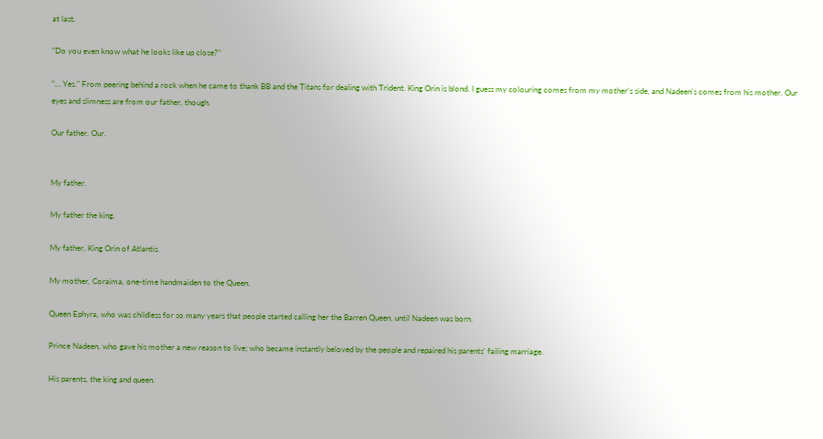at last.

"Do you even know what he looks like up close?"

"… Yes." From peering behind a rock when he came to thank BB and the Titans for dealing with Trident. King Orin is blond. I guess my colouring comes from my mother's side, and Nadeen's comes from his mother. Our eyes and slimness are from our father, though.

Our father. Our.


My father.

My father the king.

My father, King Orin of Atlantis.

My mother, Coraima, one-time handmaiden to the Queen.

Queen Ephyra, who was childless for so many years that people started calling her the Barren Queen, until Nadeen was born.

Prince Nadeen, who gave his mother a new reason to live; who became instantly beloved by the people and repaired his parents' failing marriage.

His parents, the king and queen.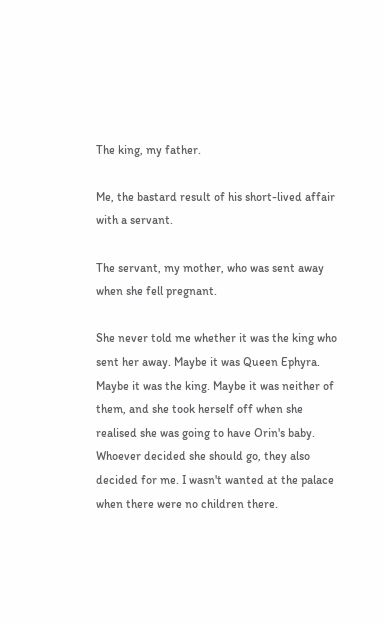The king, my father.

Me, the bastard result of his short-lived affair with a servant.

The servant, my mother, who was sent away when she fell pregnant.

She never told me whether it was the king who sent her away. Maybe it was Queen Ephyra. Maybe it was the king. Maybe it was neither of them, and she took herself off when she realised she was going to have Orin's baby. Whoever decided she should go, they also decided for me. I wasn't wanted at the palace when there were no children there.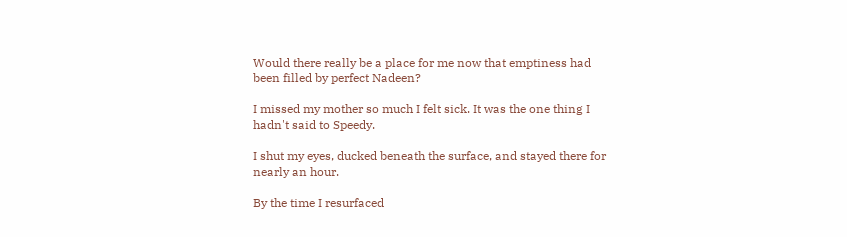Would there really be a place for me now that emptiness had been filled by perfect Nadeen?

I missed my mother so much I felt sick. It was the one thing I hadn't said to Speedy.

I shut my eyes, ducked beneath the surface, and stayed there for nearly an hour.

By the time I resurfaced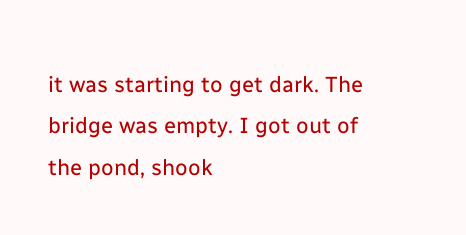it was starting to get dark. The bridge was empty. I got out of the pond, shook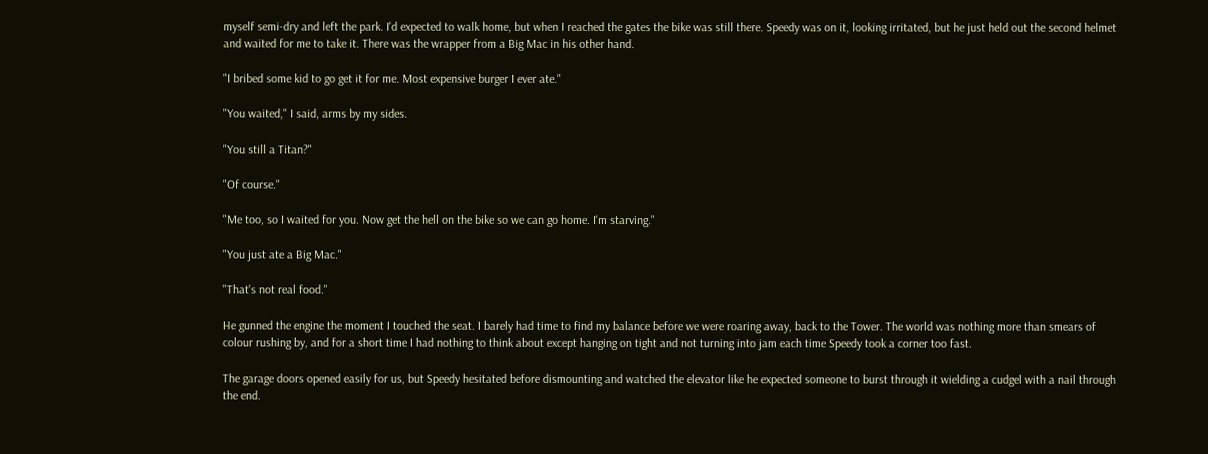myself semi-dry and left the park. I'd expected to walk home, but when I reached the gates the bike was still there. Speedy was on it, looking irritated, but he just held out the second helmet and waited for me to take it. There was the wrapper from a Big Mac in his other hand.

"I bribed some kid to go get it for me. Most expensive burger I ever ate."

"You waited," I said, arms by my sides.

"You still a Titan?"

"Of course."

"Me too, so I waited for you. Now get the hell on the bike so we can go home. I'm starving."

"You just ate a Big Mac."

"That's not real food."

He gunned the engine the moment I touched the seat. I barely had time to find my balance before we were roaring away, back to the Tower. The world was nothing more than smears of colour rushing by, and for a short time I had nothing to think about except hanging on tight and not turning into jam each time Speedy took a corner too fast.

The garage doors opened easily for us, but Speedy hesitated before dismounting and watched the elevator like he expected someone to burst through it wielding a cudgel with a nail through the end.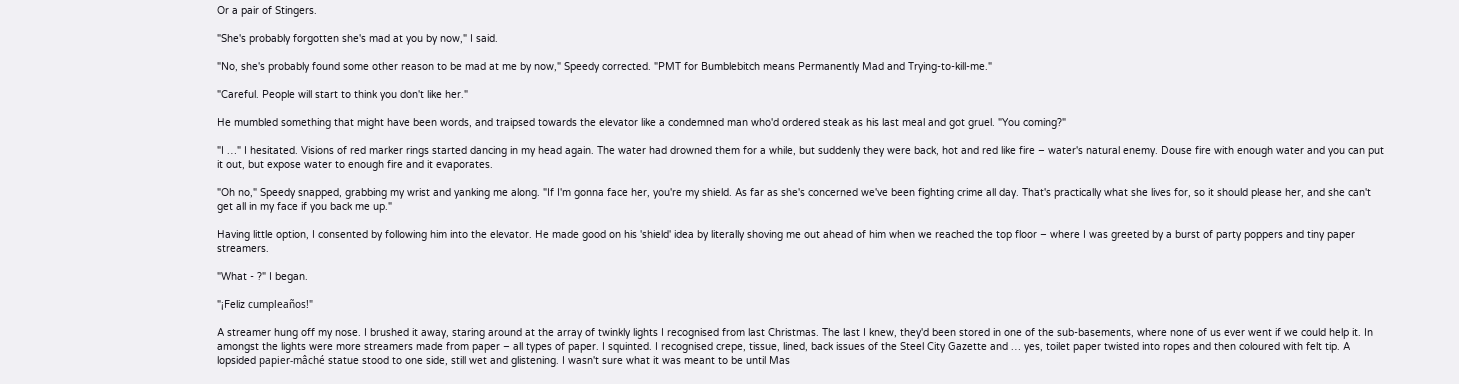Or a pair of Stingers.

"She's probably forgotten she's mad at you by now," I said.

"No, she's probably found some other reason to be mad at me by now," Speedy corrected. "PMT for Bumblebitch means Permanently Mad and Trying-to-kill-me."

"Careful. People will start to think you don't like her."

He mumbled something that might have been words, and traipsed towards the elevator like a condemned man who'd ordered steak as his last meal and got gruel. "You coming?"

"I …" I hesitated. Visions of red marker rings started dancing in my head again. The water had drowned them for a while, but suddenly they were back, hot and red like fire – water's natural enemy. Douse fire with enough water and you can put it out, but expose water to enough fire and it evaporates.

"Oh no," Speedy snapped, grabbing my wrist and yanking me along. "If I'm gonna face her, you're my shield. As far as she's concerned we've been fighting crime all day. That's practically what she lives for, so it should please her, and she can't get all in my face if you back me up."

Having little option, I consented by following him into the elevator. He made good on his 'shield' idea by literally shoving me out ahead of him when we reached the top floor – where I was greeted by a burst of party poppers and tiny paper streamers.

"What - ?" I began.

"¡Feliz cumpleaños!"

A streamer hung off my nose. I brushed it away, staring around at the array of twinkly lights I recognised from last Christmas. The last I knew, they'd been stored in one of the sub-basements, where none of us ever went if we could help it. In amongst the lights were more streamers made from paper – all types of paper. I squinted. I recognised crepe, tissue, lined, back issues of the Steel City Gazette and … yes, toilet paper twisted into ropes and then coloured with felt tip. A lopsided papier-mâché statue stood to one side, still wet and glistening. I wasn't sure what it was meant to be until Mas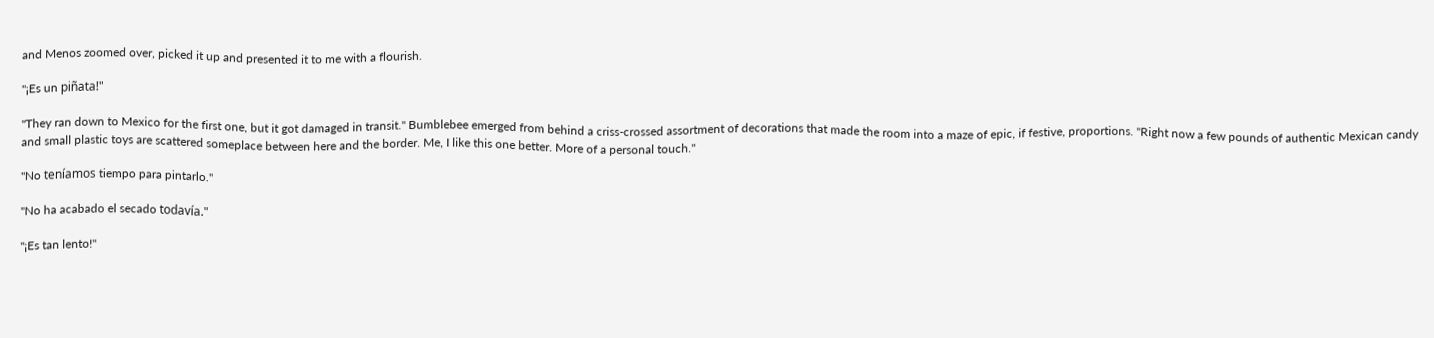and Menos zoomed over, picked it up and presented it to me with a flourish.

"¡Es un piñata!"

"They ran down to Mexico for the first one, but it got damaged in transit." Bumblebee emerged from behind a criss-crossed assortment of decorations that made the room into a maze of epic, if festive, proportions. "Right now a few pounds of authentic Mexican candy and small plastic toys are scattered someplace between here and the border. Me, I like this one better. More of a personal touch."

"No teníamos tiempo para pintarlo."

"No ha acabado el secado todavía."

"¡Es tan lento!"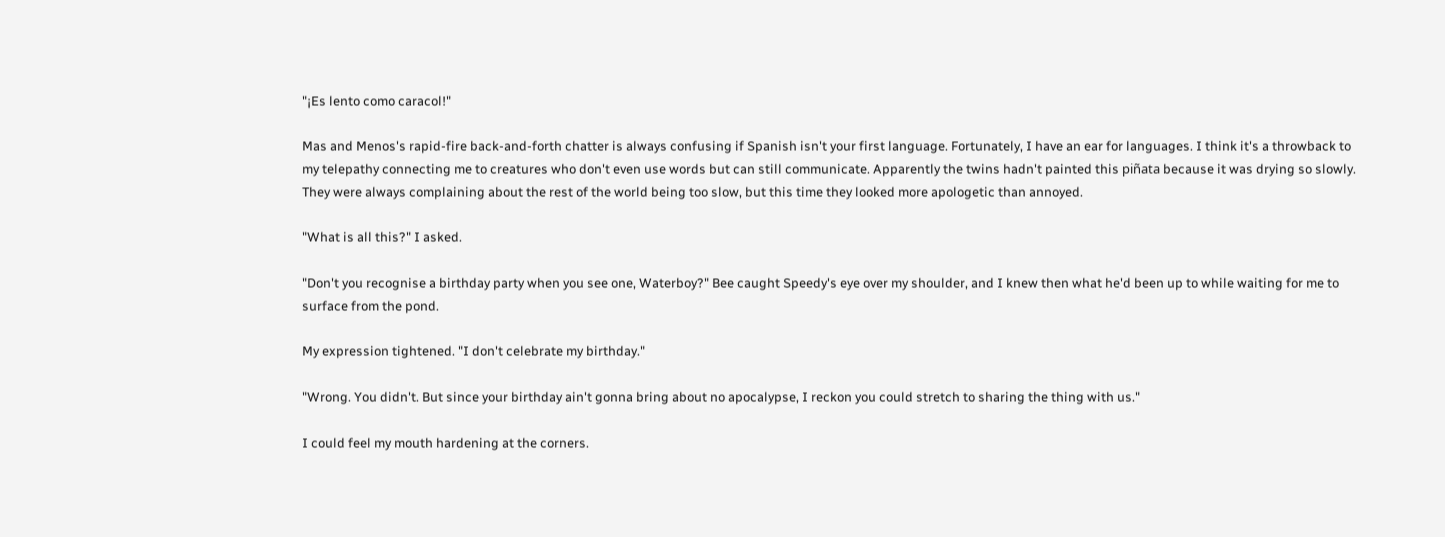"¡Es lento como caracol!"

Mas and Menos's rapid-fire back-and-forth chatter is always confusing if Spanish isn't your first language. Fortunately, I have an ear for languages. I think it's a throwback to my telepathy connecting me to creatures who don't even use words but can still communicate. Apparently the twins hadn't painted this piñata because it was drying so slowly. They were always complaining about the rest of the world being too slow, but this time they looked more apologetic than annoyed.

"What is all this?" I asked.

"Don't you recognise a birthday party when you see one, Waterboy?" Bee caught Speedy's eye over my shoulder, and I knew then what he'd been up to while waiting for me to surface from the pond.

My expression tightened. "I don't celebrate my birthday."

"Wrong. You didn't. But since your birthday ain't gonna bring about no apocalypse, I reckon you could stretch to sharing the thing with us."

I could feel my mouth hardening at the corners.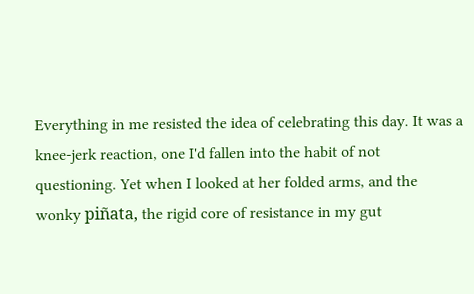Everything in me resisted the idea of celebrating this day. It was a knee-jerk reaction, one I'd fallen into the habit of not questioning. Yet when I looked at her folded arms, and the wonky piñata, the rigid core of resistance in my gut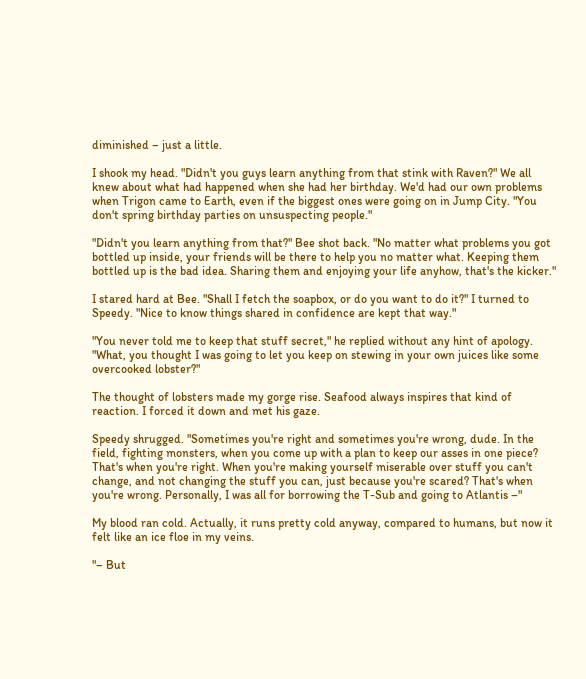diminished – just a little.

I shook my head. "Didn't you guys learn anything from that stink with Raven?" We all knew about what had happened when she had her birthday. We'd had our own problems when Trigon came to Earth, even if the biggest ones were going on in Jump City. "You don't spring birthday parties on unsuspecting people."

"Didn't you learn anything from that?" Bee shot back. "No matter what problems you got bottled up inside, your friends will be there to help you no matter what. Keeping them bottled up is the bad idea. Sharing them and enjoying your life anyhow, that's the kicker."

I stared hard at Bee. "Shall I fetch the soapbox, or do you want to do it?" I turned to Speedy. "Nice to know things shared in confidence are kept that way."

"You never told me to keep that stuff secret," he replied without any hint of apology. "What, you thought I was going to let you keep on stewing in your own juices like some overcooked lobster?"

The thought of lobsters made my gorge rise. Seafood always inspires that kind of reaction. I forced it down and met his gaze.

Speedy shrugged. "Sometimes you're right and sometimes you're wrong, dude. In the field, fighting monsters, when you come up with a plan to keep our asses in one piece? That's when you're right. When you're making yourself miserable over stuff you can't change, and not changing the stuff you can, just because you're scared? That's when you're wrong. Personally, I was all for borrowing the T-Sub and going to Atlantis –"

My blood ran cold. Actually, it runs pretty cold anyway, compared to humans, but now it felt like an ice floe in my veins.

"– But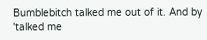Bumblebitch talked me out of it. And by 'talked me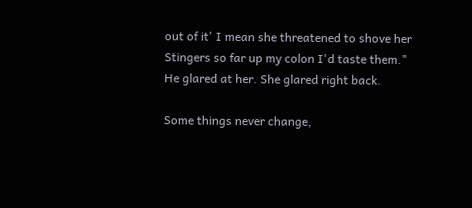out of it' I mean she threatened to shove her Stingers so far up my colon I'd taste them." He glared at her. She glared right back.

Some things never change,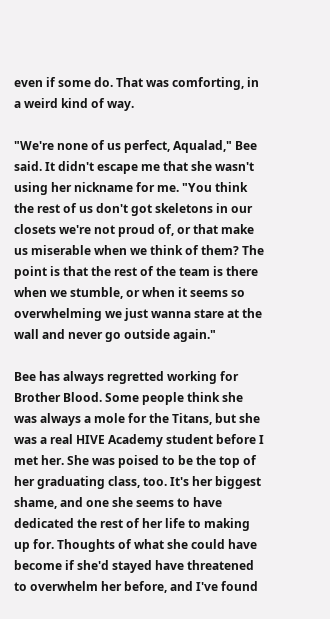even if some do. That was comforting, in a weird kind of way.

"We're none of us perfect, Aqualad," Bee said. It didn't escape me that she wasn't using her nickname for me. "You think the rest of us don't got skeletons in our closets we're not proud of, or that make us miserable when we think of them? The point is that the rest of the team is there when we stumble, or when it seems so overwhelming we just wanna stare at the wall and never go outside again."

Bee has always regretted working for Brother Blood. Some people think she was always a mole for the Titans, but she was a real HIVE Academy student before I met her. She was poised to be the top of her graduating class, too. It's her biggest shame, and one she seems to have dedicated the rest of her life to making up for. Thoughts of what she could have become if she'd stayed have threatened to overwhelm her before, and I've found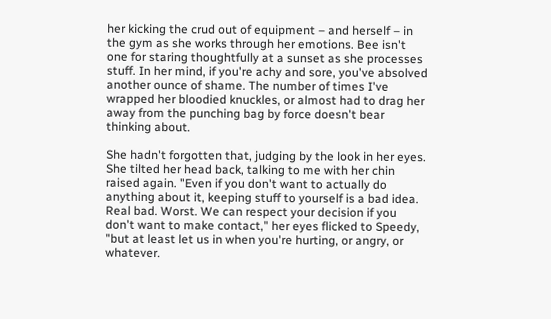her kicking the crud out of equipment – and herself – in the gym as she works through her emotions. Bee isn't one for staring thoughtfully at a sunset as she processes stuff. In her mind, if you're achy and sore, you've absolved another ounce of shame. The number of times I've wrapped her bloodied knuckles, or almost had to drag her away from the punching bag by force doesn't bear thinking about.

She hadn't forgotten that, judging by the look in her eyes. She tilted her head back, talking to me with her chin raised again. "Even if you don't want to actually do anything about it, keeping stuff to yourself is a bad idea. Real bad. Worst. We can respect your decision if you don't want to make contact," her eyes flicked to Speedy, "but at least let us in when you're hurting, or angry, or whatever.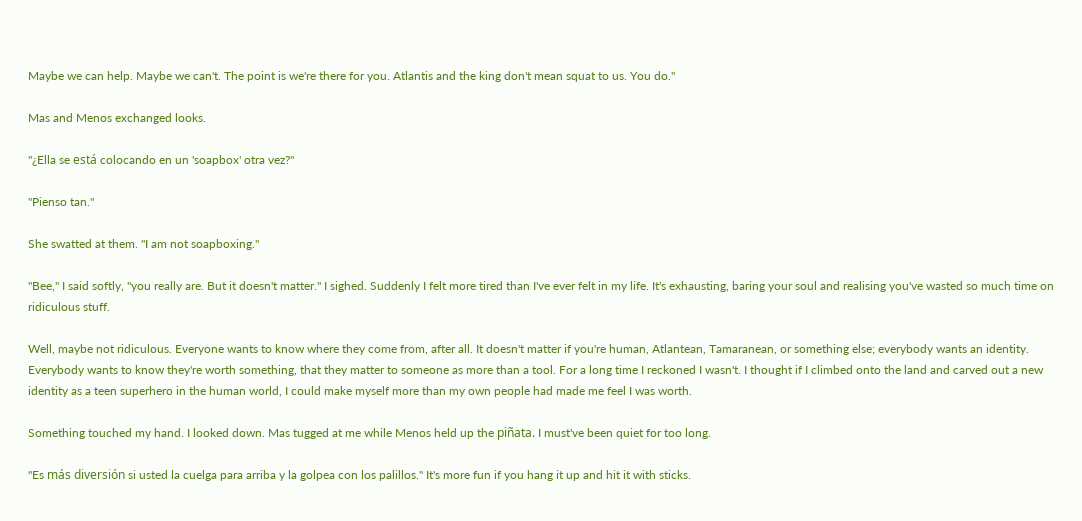Maybe we can help. Maybe we can't. The point is we're there for you. Atlantis and the king don't mean squat to us. You do."

Mas and Menos exchanged looks.

"¿Ella se está colocando en un 'soapbox' otra vez?"

"Pienso tan."

She swatted at them. "I am not soapboxing."

"Bee," I said softly, "you really are. But it doesn't matter." I sighed. Suddenly I felt more tired than I've ever felt in my life. It's exhausting, baring your soul and realising you've wasted so much time on ridiculous stuff.

Well, maybe not ridiculous. Everyone wants to know where they come from, after all. It doesn't matter if you're human, Atlantean, Tamaranean, or something else; everybody wants an identity. Everybody wants to know they're worth something, that they matter to someone as more than a tool. For a long time I reckoned I wasn't. I thought if I climbed onto the land and carved out a new identity as a teen superhero in the human world, I could make myself more than my own people had made me feel I was worth.

Something touched my hand. I looked down. Mas tugged at me while Menos held up the piñata. I must've been quiet for too long.

"Es más diversión si usted la cuelga para arriba y la golpea con los palillos." It's more fun if you hang it up and hit it with sticks.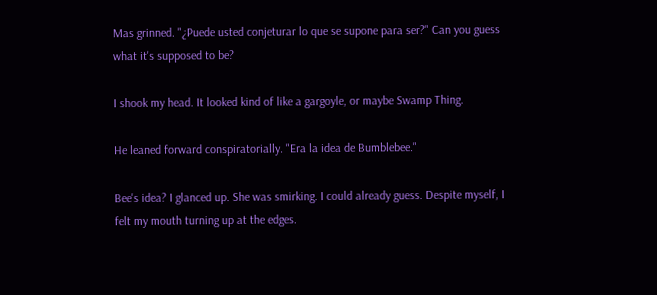Mas grinned. "¿Puede usted conjeturar lo que se supone para ser?" Can you guess what it's supposed to be?

I shook my head. It looked kind of like a gargoyle, or maybe Swamp Thing.

He leaned forward conspiratorially. "Era la idea de Bumblebee."

Bee's idea? I glanced up. She was smirking. I could already guess. Despite myself, I felt my mouth turning up at the edges.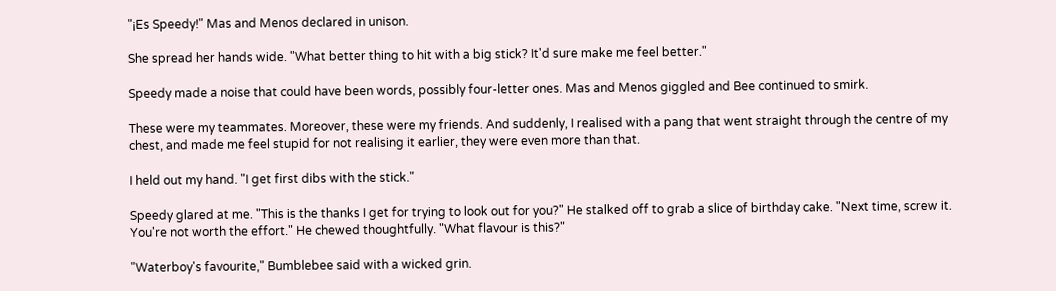"¡Es Speedy!" Mas and Menos declared in unison.

She spread her hands wide. "What better thing to hit with a big stick? It'd sure make me feel better."

Speedy made a noise that could have been words, possibly four-letter ones. Mas and Menos giggled and Bee continued to smirk.

These were my teammates. Moreover, these were my friends. And suddenly, I realised with a pang that went straight through the centre of my chest, and made me feel stupid for not realising it earlier, they were even more than that.

I held out my hand. "I get first dibs with the stick."

Speedy glared at me. "This is the thanks I get for trying to look out for you?" He stalked off to grab a slice of birthday cake. "Next time, screw it. You're not worth the effort." He chewed thoughtfully. "What flavour is this?"

"Waterboy's favourite," Bumblebee said with a wicked grin.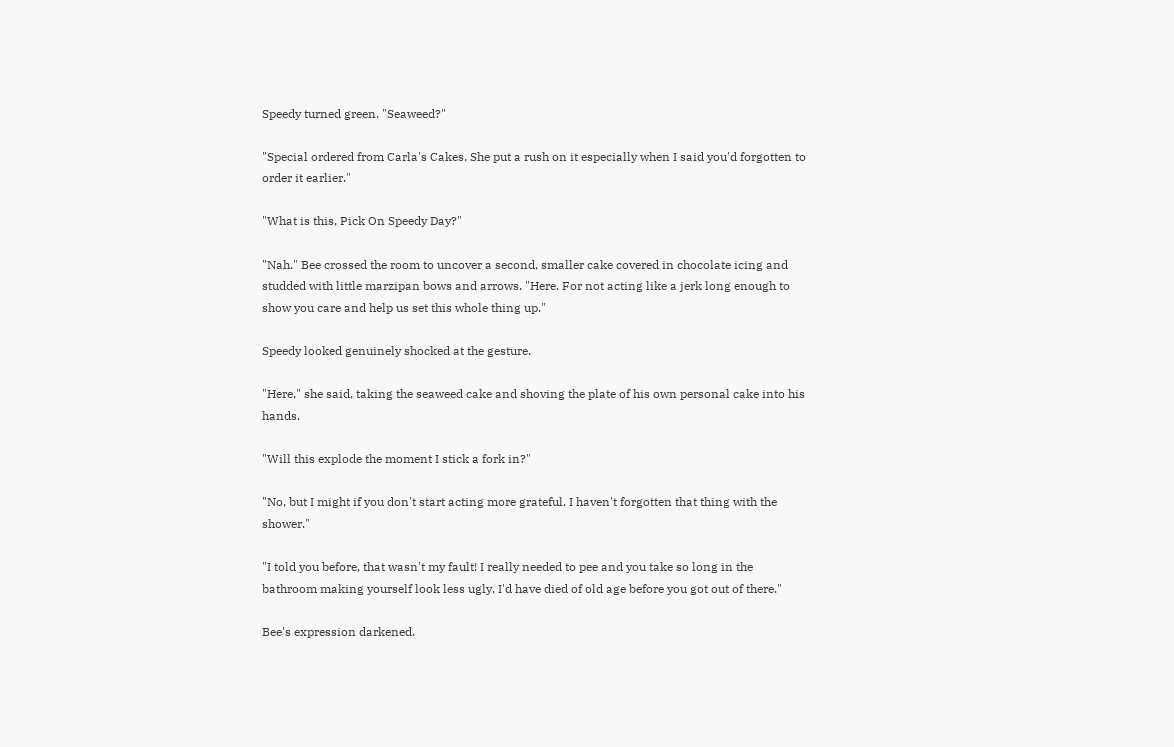Speedy turned green. "Seaweed?"

"Special ordered from Carla's Cakes. She put a rush on it especially when I said you'd forgotten to order it earlier."

"What is this, Pick On Speedy Day?"

"Nah." Bee crossed the room to uncover a second, smaller cake covered in chocolate icing and studded with little marzipan bows and arrows. "Here. For not acting like a jerk long enough to show you care and help us set this whole thing up."

Speedy looked genuinely shocked at the gesture.

"Here," she said, taking the seaweed cake and shoving the plate of his own personal cake into his hands.

"Will this explode the moment I stick a fork in?"

"No, but I might if you don't start acting more grateful. I haven't forgotten that thing with the shower."

"I told you before, that wasn't my fault! I really needed to pee and you take so long in the bathroom making yourself look less ugly, I'd have died of old age before you got out of there."

Bee's expression darkened.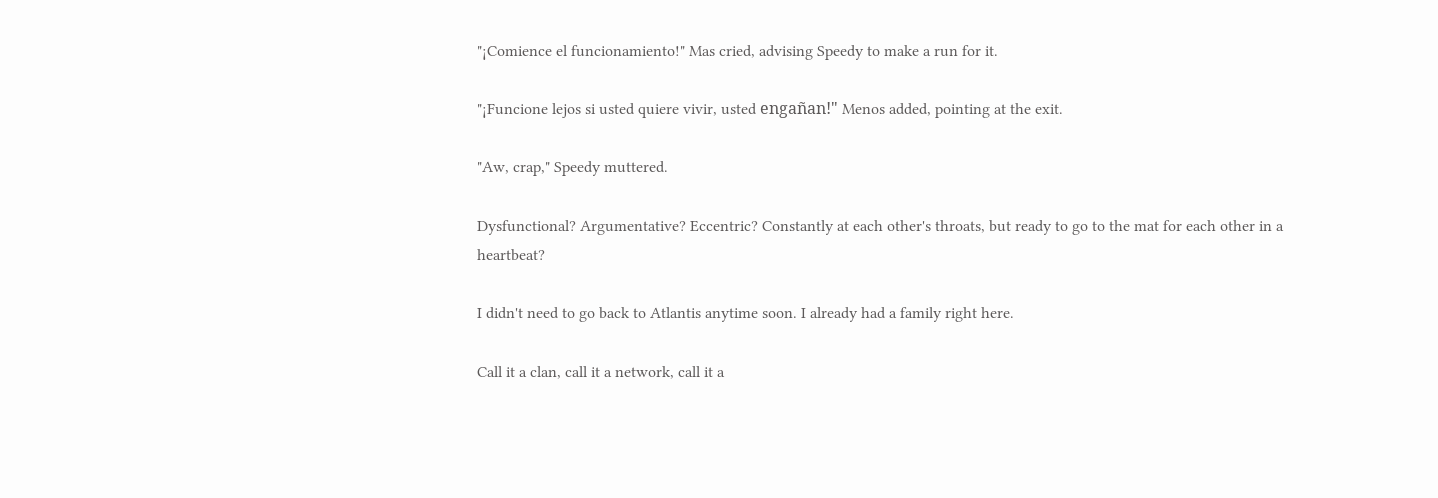"¡Comience el funcionamiento!" Mas cried, advising Speedy to make a run for it.

"¡Funcione lejos si usted quiere vivir, usted engañan!" Menos added, pointing at the exit.

"Aw, crap," Speedy muttered.

Dysfunctional? Argumentative? Eccentric? Constantly at each other's throats, but ready to go to the mat for each other in a heartbeat?

I didn't need to go back to Atlantis anytime soon. I already had a family right here.

Call it a clan, call it a network, call it a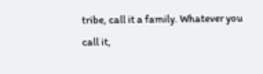tribe, call it a family. Whatever you call it,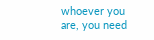whoever you are, you need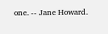one. -- Jane Howard.